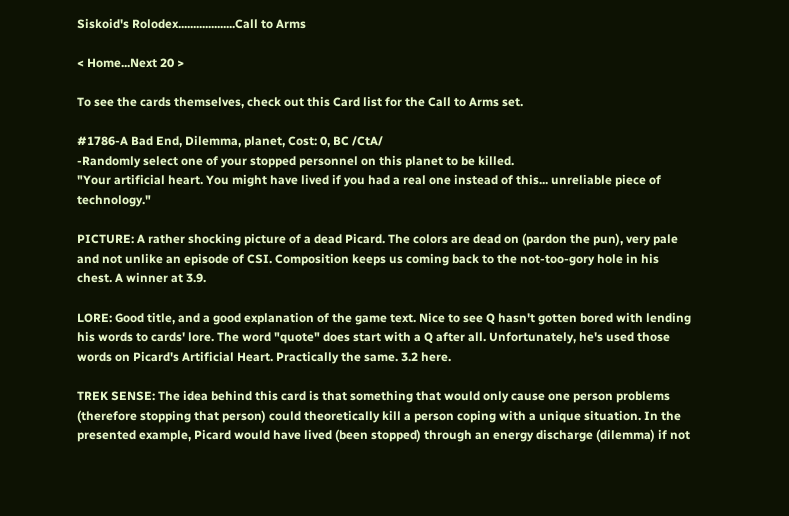Siskoid's Rolodex...................Call to Arms

< Home...Next 20 >

To see the cards themselves, check out this Card list for the Call to Arms set.

#1786-A Bad End, Dilemma, planet, Cost: 0, BC /CtA/
-Randomly select one of your stopped personnel on this planet to be killed.
"Your artificial heart. You might have lived if you had a real one instead of this... unreliable piece of technology."

PICTURE: A rather shocking picture of a dead Picard. The colors are dead on (pardon the pun), very pale and not unlike an episode of CSI. Composition keeps us coming back to the not-too-gory hole in his chest. A winner at 3.9.

LORE: Good title, and a good explanation of the game text. Nice to see Q hasn't gotten bored with lending his words to cards' lore. The word "quote" does start with a Q after all. Unfortunately, he's used those words on Picard's Artificial Heart. Practically the same. 3.2 here.

TREK SENSE: The idea behind this card is that something that would only cause one person problems (therefore stopping that person) could theoretically kill a person coping with a unique situation. In the presented example, Picard would have lived (been stopped) through an energy discharge (dilemma) if not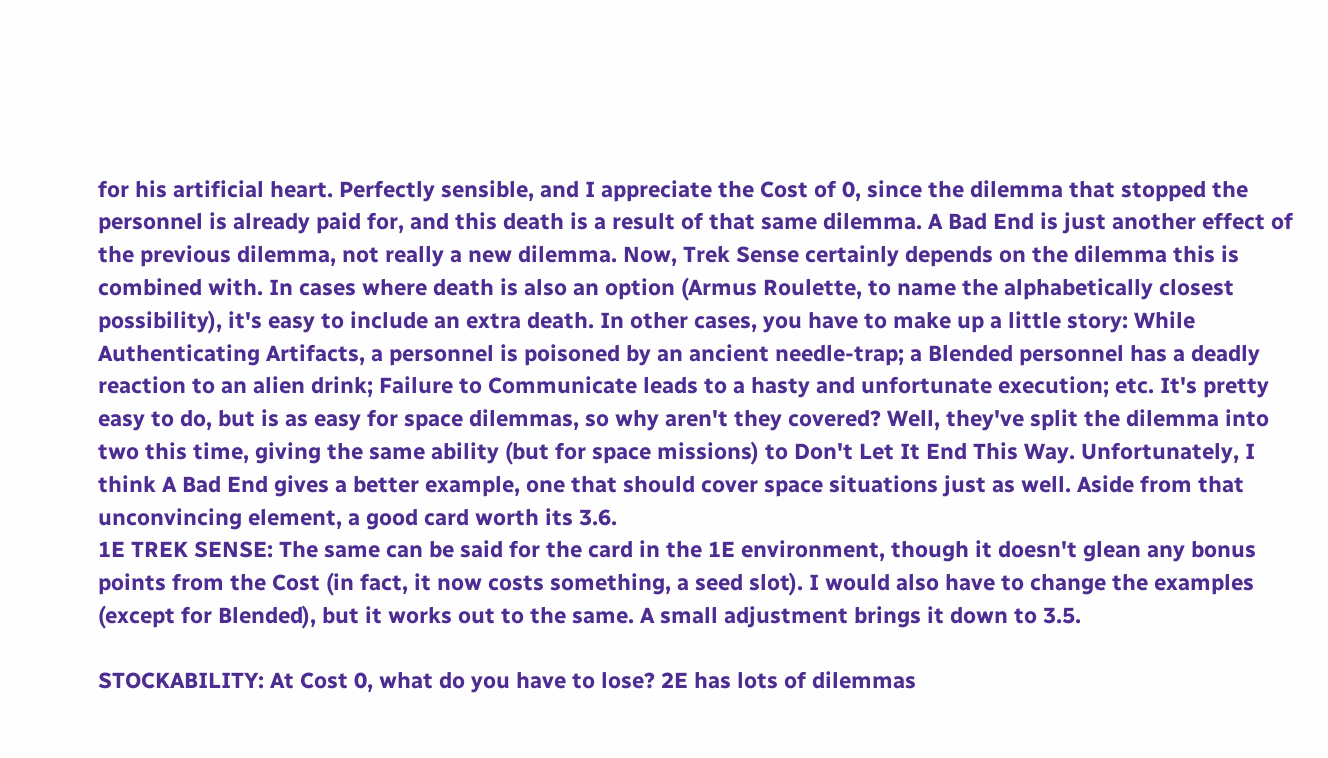for his artificial heart. Perfectly sensible, and I appreciate the Cost of 0, since the dilemma that stopped the personnel is already paid for, and this death is a result of that same dilemma. A Bad End is just another effect of the previous dilemma, not really a new dilemma. Now, Trek Sense certainly depends on the dilemma this is combined with. In cases where death is also an option (Armus Roulette, to name the alphabetically closest possibility), it's easy to include an extra death. In other cases, you have to make up a little story: While Authenticating Artifacts, a personnel is poisoned by an ancient needle-trap; a Blended personnel has a deadly reaction to an alien drink; Failure to Communicate leads to a hasty and unfortunate execution; etc. It's pretty easy to do, but is as easy for space dilemmas, so why aren't they covered? Well, they've split the dilemma into two this time, giving the same ability (but for space missions) to Don't Let It End This Way. Unfortunately, I think A Bad End gives a better example, one that should cover space situations just as well. Aside from that unconvincing element, a good card worth its 3.6.
1E TREK SENSE: The same can be said for the card in the 1E environment, though it doesn't glean any bonus points from the Cost (in fact, it now costs something, a seed slot). I would also have to change the examples (except for Blended), but it works out to the same. A small adjustment brings it down to 3.5.

STOCKABILITY: At Cost 0, what do you have to lose? 2E has lots of dilemmas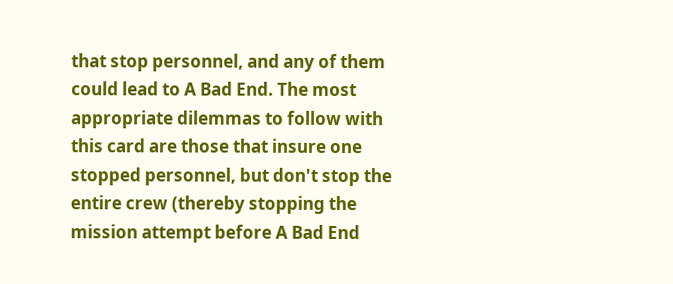that stop personnel, and any of them could lead to A Bad End. The most appropriate dilemmas to follow with this card are those that insure one stopped personnel, but don't stop the entire crew (thereby stopping the mission attempt before A Bad End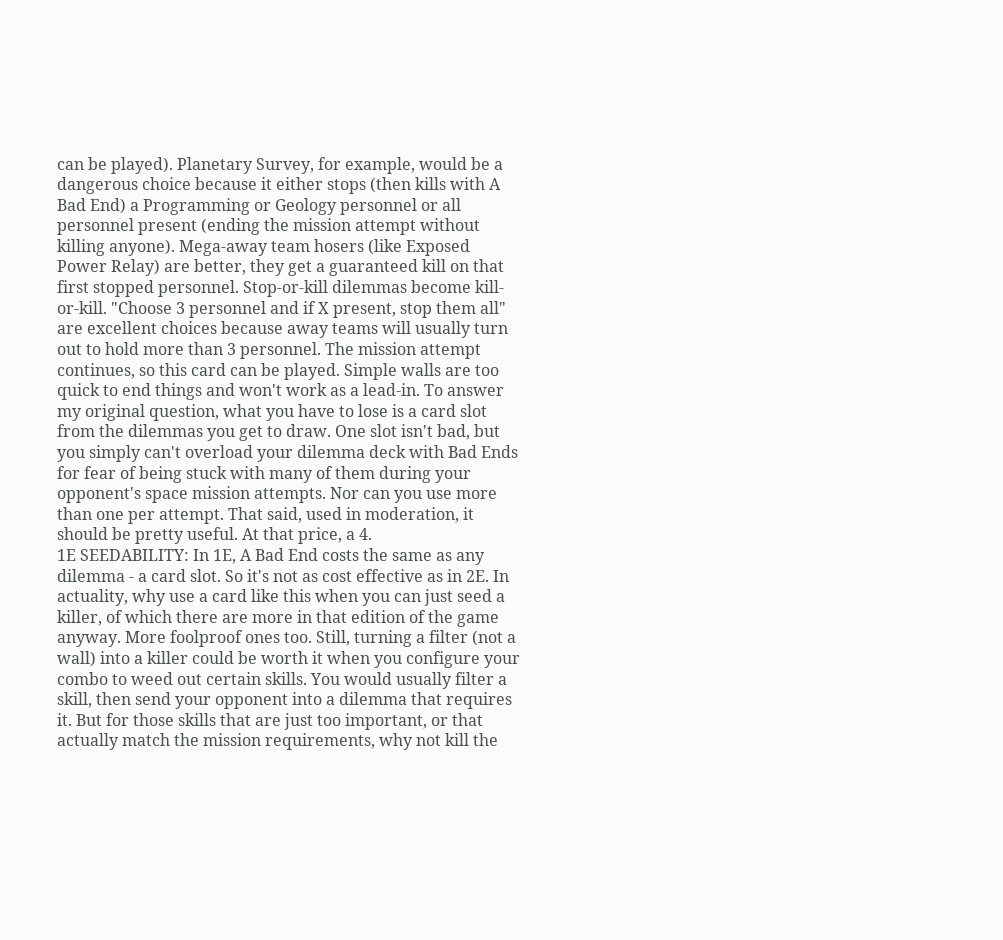can be played). Planetary Survey, for example, would be a dangerous choice because it either stops (then kills with A Bad End) a Programming or Geology personnel or all personnel present (ending the mission attempt without killing anyone). Mega-away team hosers (like Exposed Power Relay) are better, they get a guaranteed kill on that first stopped personnel. Stop-or-kill dilemmas become kill-or-kill. "Choose 3 personnel and if X present, stop them all" are excellent choices because away teams will usually turn out to hold more than 3 personnel. The mission attempt continues, so this card can be played. Simple walls are too quick to end things and won't work as a lead-in. To answer my original question, what you have to lose is a card slot from the dilemmas you get to draw. One slot isn't bad, but you simply can't overload your dilemma deck with Bad Ends for fear of being stuck with many of them during your opponent's space mission attempts. Nor can you use more than one per attempt. That said, used in moderation, it should be pretty useful. At that price, a 4.
1E SEEDABILITY: In 1E, A Bad End costs the same as any dilemma - a card slot. So it's not as cost effective as in 2E. In actuality, why use a card like this when you can just seed a killer, of which there are more in that edition of the game anyway. More foolproof ones too. Still, turning a filter (not a wall) into a killer could be worth it when you configure your combo to weed out certain skills. You would usually filter a skill, then send your opponent into a dilemma that requires it. But for those skills that are just too important, or that actually match the mission requirements, why not kill the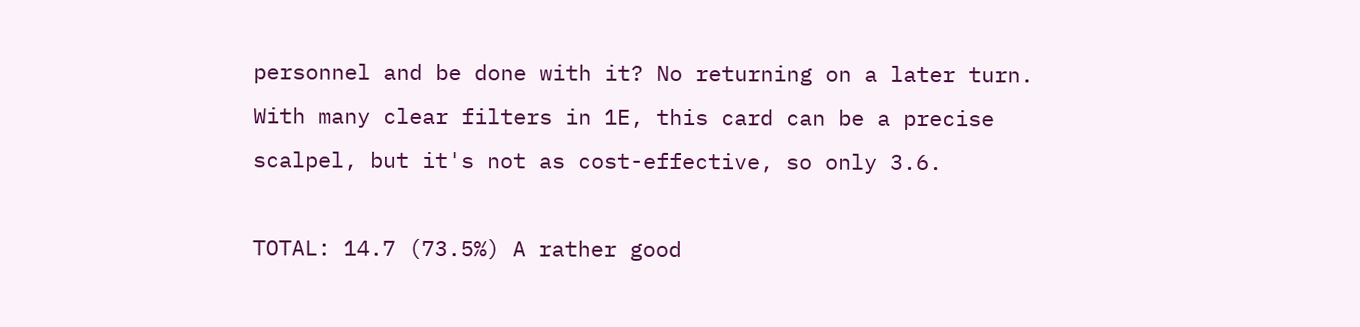personnel and be done with it? No returning on a later turn. With many clear filters in 1E, this card can be a precise scalpel, but it's not as cost-effective, so only 3.6.

TOTAL: 14.7 (73.5%) A rather good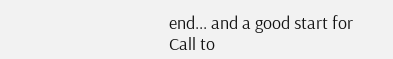end... and a good start for Call to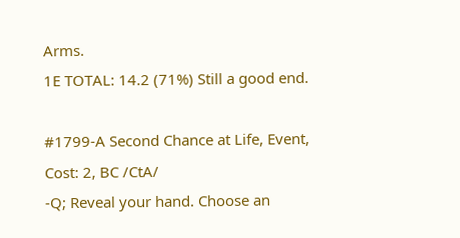Arms.
1E TOTAL: 14.2 (71%) Still a good end.

#1799-A Second Chance at Life, Event, Cost: 2, BC /CtA/
-Q; Reveal your hand. Choose an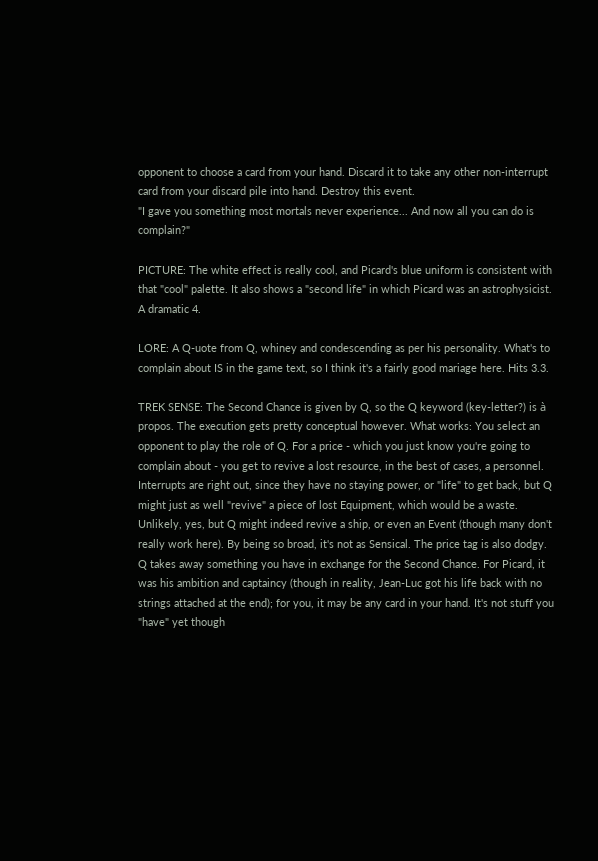opponent to choose a card from your hand. Discard it to take any other non-interrupt card from your discard pile into hand. Destroy this event.
"I gave you something most mortals never experience... And now all you can do is complain?"

PICTURE: The white effect is really cool, and Picard's blue uniform is consistent with that "cool" palette. It also shows a "second life" in which Picard was an astrophysicist. A dramatic 4.

LORE: A Q-uote from Q, whiney and condescending as per his personality. What's to complain about IS in the game text, so I think it's a fairly good mariage here. Hits 3.3.

TREK SENSE: The Second Chance is given by Q, so the Q keyword (key-letter?) is à propos. The execution gets pretty conceptual however. What works: You select an opponent to play the role of Q. For a price - which you just know you're going to complain about - you get to revive a lost resource, in the best of cases, a personnel. Interrupts are right out, since they have no staying power, or "life" to get back, but Q might just as well "revive" a piece of lost Equipment, which would be a waste. Unlikely, yes, but Q might indeed revive a ship, or even an Event (though many don't really work here). By being so broad, it's not as Sensical. The price tag is also dodgy. Q takes away something you have in exchange for the Second Chance. For Picard, it was his ambition and captaincy (though in reality, Jean-Luc got his life back with no strings attached at the end); for you, it may be any card in your hand. It's not stuff you "have" yet though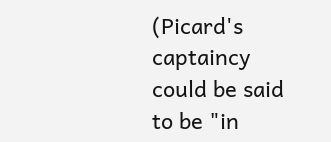(Picard's captaincy could be said to be "in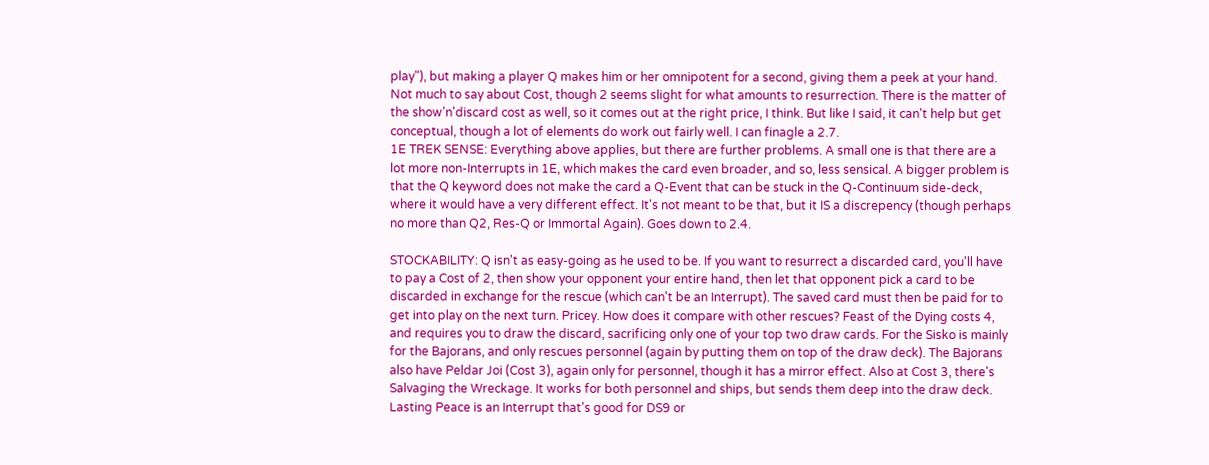play"), but making a player Q makes him or her omnipotent for a second, giving them a peek at your hand. Not much to say about Cost, though 2 seems slight for what amounts to resurrection. There is the matter of the show'n'discard cost as well, so it comes out at the right price, I think. But like I said, it can't help but get conceptual, though a lot of elements do work out fairly well. I can finagle a 2.7.
1E TREK SENSE: Everything above applies, but there are further problems. A small one is that there are a lot more non-Interrupts in 1E, which makes the card even broader, and so, less sensical. A bigger problem is that the Q keyword does not make the card a Q-Event that can be stuck in the Q-Continuum side-deck, where it would have a very different effect. It's not meant to be that, but it IS a discrepency (though perhaps no more than Q2, Res-Q or Immortal Again). Goes down to 2.4.

STOCKABILITY: Q isn't as easy-going as he used to be. If you want to resurrect a discarded card, you'll have to pay a Cost of 2, then show your opponent your entire hand, then let that opponent pick a card to be discarded in exchange for the rescue (which can't be an Interrupt). The saved card must then be paid for to get into play on the next turn. Pricey. How does it compare with other rescues? Feast of the Dying costs 4, and requires you to draw the discard, sacrificing only one of your top two draw cards. For the Sisko is mainly for the Bajorans, and only rescues personnel (again by putting them on top of the draw deck). The Bajorans also have Peldar Joi (Cost 3), again only for personnel, though it has a mirror effect. Also at Cost 3, there's Salvaging the Wreckage. It works for both personnel and ships, but sends them deep into the draw deck. Lasting Peace is an Interrupt that's good for DS9 or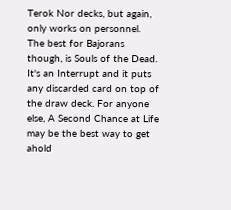Terok Nor decks, but again, only works on personnel. The best for Bajorans though, is Souls of the Dead. It's an Interrupt and it puts any discarded card on top of the draw deck. For anyone else, A Second Chance at Life may be the best way to get ahold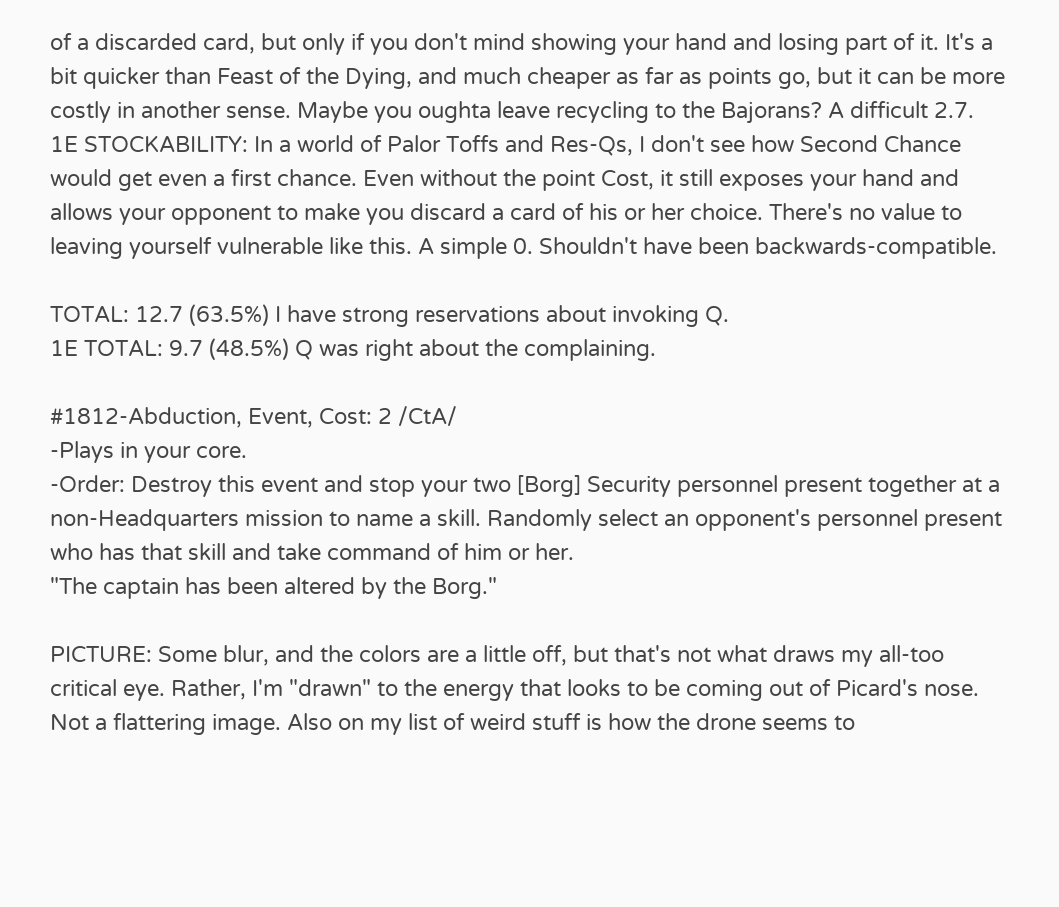of a discarded card, but only if you don't mind showing your hand and losing part of it. It's a bit quicker than Feast of the Dying, and much cheaper as far as points go, but it can be more costly in another sense. Maybe you oughta leave recycling to the Bajorans? A difficult 2.7.
1E STOCKABILITY: In a world of Palor Toffs and Res-Qs, I don't see how Second Chance would get even a first chance. Even without the point Cost, it still exposes your hand and allows your opponent to make you discard a card of his or her choice. There's no value to leaving yourself vulnerable like this. A simple 0. Shouldn't have been backwards-compatible.

TOTAL: 12.7 (63.5%) I have strong reservations about invoking Q.
1E TOTAL: 9.7 (48.5%) Q was right about the complaining.

#1812-Abduction, Event, Cost: 2 /CtA/
-Plays in your core.
-Order: Destroy this event and stop your two [Borg] Security personnel present together at a non-Headquarters mission to name a skill. Randomly select an opponent's personnel present who has that skill and take command of him or her.
"The captain has been altered by the Borg."

PICTURE: Some blur, and the colors are a little off, but that's not what draws my all-too critical eye. Rather, I'm "drawn" to the energy that looks to be coming out of Picard's nose. Not a flattering image. Also on my list of weird stuff is how the drone seems to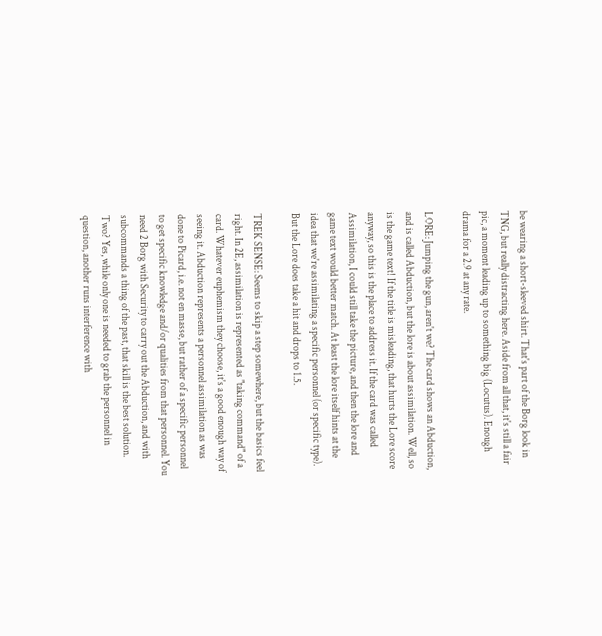be wearing a short-sleeved shirt. That's part of the Borg look in TNG, but really distracting here. Aside from all that, it's still a fair pic, a moment leading up to something big (Locutus). Enough drama for a 2.9 at any rate.

LORE: Jumping the gun, aren't we? The card shows an Abduction, and is called Abduction, but the lore is about assimilation. Well, so is the game text! If the title is misleading, that hurts the Lore score anyway, so this is the place to address it. If the card was called Assimilation, I could still take the picture, and then the lore and game text would better match. At least the lore itself hints at the idea that we're assimilating a specific personnel (or specific type). But the Lore does take a hit and drops to 1.5.

TREK SENSE: Seems to skip a step somewhere, but the basics feel right. In 2E, assimilation is represented as "taking command" of a card. Whatever euphemism they choose, it's a good enough way of seeing it. Abduction represents a personnel assimilation as was done to Picard, i.e. not en masse, but rather of a specific personnel to get specific knowledge and/or qualities from that personnel. You need 2 Borg with Security to carry out the Abduction, and with subcommands a thing of the past, that skill is the best solution. Two? Yes, while only one is needed to grab the personnel in question, another runs interference with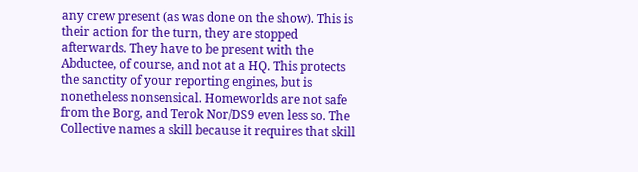any crew present (as was done on the show). This is their action for the turn, they are stopped afterwards. They have to be present with the Abductee, of course, and not at a HQ. This protects the sanctity of your reporting engines, but is nonetheless nonsensical. Homeworlds are not safe from the Borg, and Terok Nor/DS9 even less so. The Collective names a skill because it requires that skill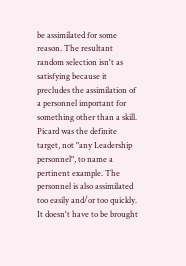be assimilated for some reason. The resultant random selection isn't as satisfying because it precludes the assimilation of a personnel important for something other than a skill. Picard was the definite target, not "any Leadership personnel", to name a pertinent example. The personnel is also assimilated too easily and/or too quickly. It doesn't have to be brought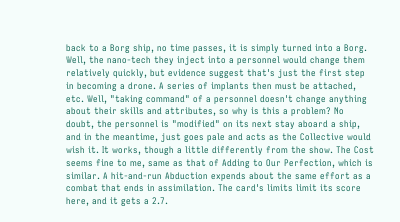back to a Borg ship, no time passes, it is simply turned into a Borg. Well, the nano-tech they inject into a personnel would change them relatively quickly, but evidence suggest that's just the first step in becoming a drone. A series of implants then must be attached, etc. Well, "taking command" of a personnel doesn't change anything about their skills and attributes, so why is this a problem? No doubt, the personnel is "modified" on its next stay aboard a ship, and in the meantime, just goes pale and acts as the Collective would wish it. It works, though a little differently from the show. The Cost seems fine to me, same as that of Adding to Our Perfection, which is similar. A hit-and-run Abduction expends about the same effort as a combat that ends in assimilation. The card's limits limit its score here, and it gets a 2.7.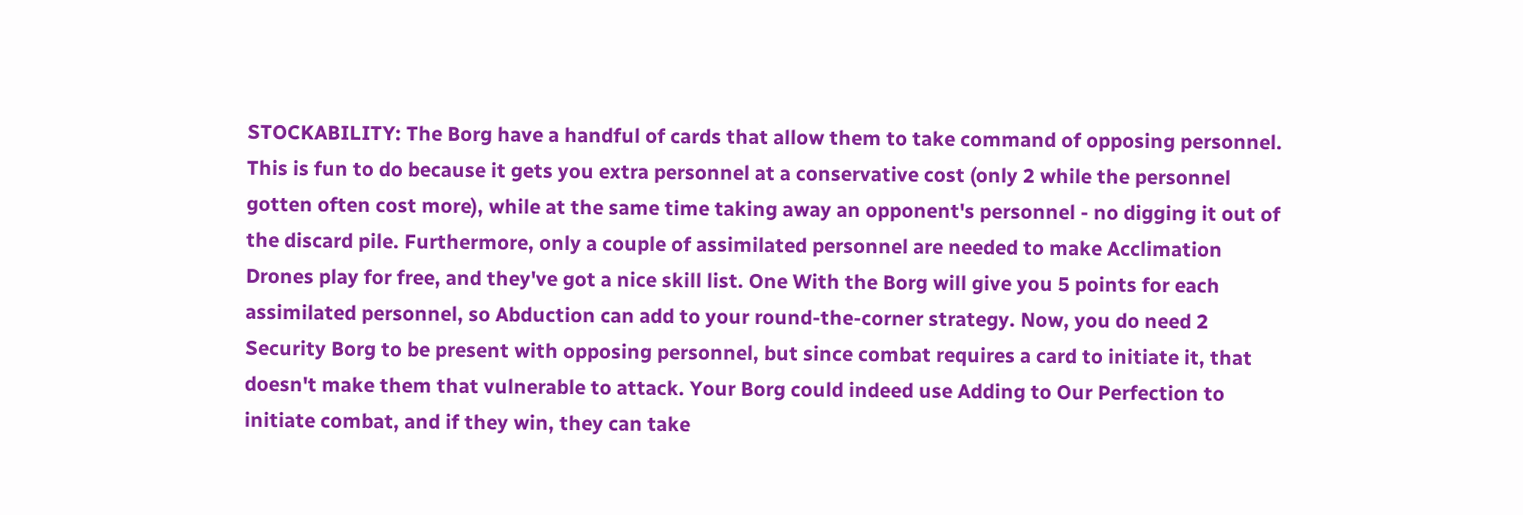STOCKABILITY: The Borg have a handful of cards that allow them to take command of opposing personnel. This is fun to do because it gets you extra personnel at a conservative cost (only 2 while the personnel gotten often cost more), while at the same time taking away an opponent's personnel - no digging it out of the discard pile. Furthermore, only a couple of assimilated personnel are needed to make Acclimation Drones play for free, and they've got a nice skill list. One With the Borg will give you 5 points for each assimilated personnel, so Abduction can add to your round-the-corner strategy. Now, you do need 2 Security Borg to be present with opposing personnel, but since combat requires a card to initiate it, that doesn't make them that vulnerable to attack. Your Borg could indeed use Adding to Our Perfection to initiate combat, and if they win, they can take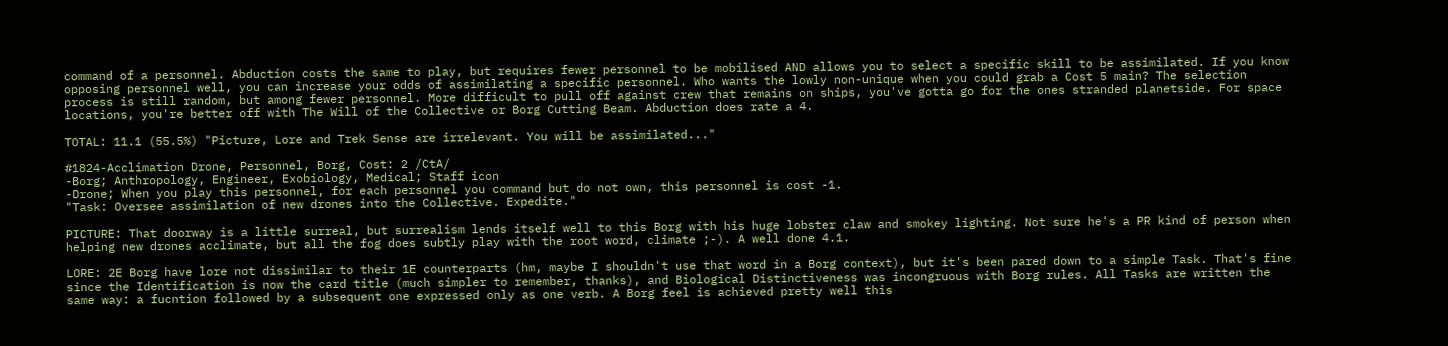command of a personnel. Abduction costs the same to play, but requires fewer personnel to be mobilised AND allows you to select a specific skill to be assimilated. If you know opposing personnel well, you can increase your odds of assimilating a specific personnel. Who wants the lowly non-unique when you could grab a Cost 5 main? The selection process is still random, but among fewer personnel. More difficult to pull off against crew that remains on ships, you've gotta go for the ones stranded planetside. For space locations, you're better off with The Will of the Collective or Borg Cutting Beam. Abduction does rate a 4.

TOTAL: 11.1 (55.5%) "Picture, Lore and Trek Sense are irrelevant. You will be assimilated..."

#1824-Acclimation Drone, Personnel, Borg, Cost: 2 /CtA/
-Borg; Anthropology, Engineer, Exobiology, Medical; Staff icon
-Drone; When you play this personnel, for each personnel you command but do not own, this personnel is cost -1.
"Task: Oversee assimilation of new drones into the Collective. Expedite."

PICTURE: That doorway is a little surreal, but surrealism lends itself well to this Borg with his huge lobster claw and smokey lighting. Not sure he's a PR kind of person when helping new drones acclimate, but all the fog does subtly play with the root word, climate ;-). A well done 4.1.

LORE: 2E Borg have lore not dissimilar to their 1E counterparts (hm, maybe I shouldn't use that word in a Borg context), but it's been pared down to a simple Task. That's fine since the Identification is now the card title (much simpler to remember, thanks), and Biological Distinctiveness was incongruous with Borg rules. All Tasks are written the same way: a fucntion followed by a subsequent one expressed only as one verb. A Borg feel is achieved pretty well this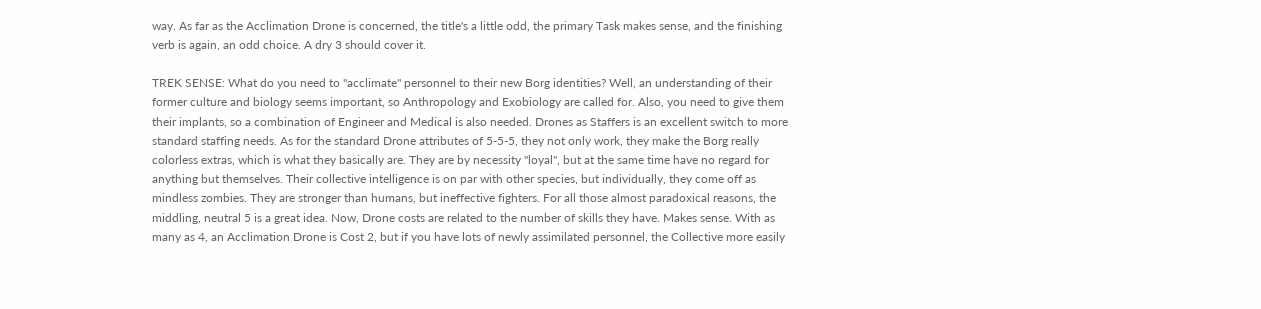way. As far as the Acclimation Drone is concerned, the title's a little odd, the primary Task makes sense, and the finishing verb is again, an odd choice. A dry 3 should cover it.

TREK SENSE: What do you need to "acclimate" personnel to their new Borg identities? Well, an understanding of their former culture and biology seems important, so Anthropology and Exobiology are called for. Also, you need to give them their implants, so a combination of Engineer and Medical is also needed. Drones as Staffers is an excellent switch to more standard staffing needs. As for the standard Drone attributes of 5-5-5, they not only work, they make the Borg really colorless extras, which is what they basically are. They are by necessity "loyal", but at the same time have no regard for anything but themselves. Their collective intelligence is on par with other species, but individually, they come off as mindless zombies. They are stronger than humans, but ineffective fighters. For all those almost paradoxical reasons, the middling, neutral 5 is a great idea. Now, Drone costs are related to the number of skills they have. Makes sense. With as many as 4, an Acclimation Drone is Cost 2, but if you have lots of newly assimilated personnel, the Collective more easily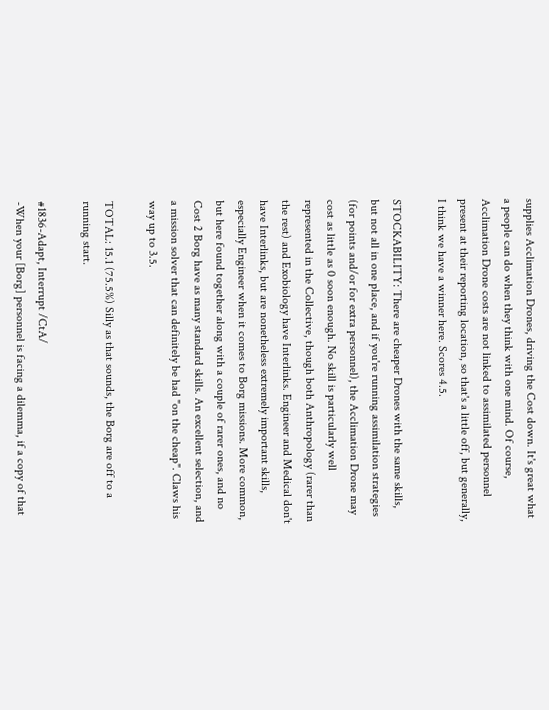supplies Acclimation Drones, driving the Cost down. It's great what a people can do when they think with one mind. Of course, Acclimation Drone costs are not linked to assimilated personnel present at their reporting location, so that's a little off, but generally, I think we have a winner here. Scores 4.5.

STOCKABILITY: There are cheaper Drones with the same skills, but not all in one place, and if you're running assimilation strategies (for points and/or for extra personnel), the Acclimation Drone may cost as little as 0 soon enough. No skill is particularly well represented in the Collective, though both Anthropology (rarer than the rest) and Exobiology have Interlinks. Engineer and Medical don't have Interlinks, but are nonetheless extremely important skills, especially Engineer when it comes to Borg missions. More common, but here found together along with a couple of rarer ones, and no Cost 2 Borg have as many standard skills. An excellent selection, and a mission solver that can definitely be had "on the cheap". Claws his way up to 3.5.

TOTAL: 15.1 (75.5%) Silly as that sounds, the Borg are off to a running start.

#1836-Adapt, Interrupt /CtA/
-When your [Borg] personnel is facing a dilemma, if a copy of that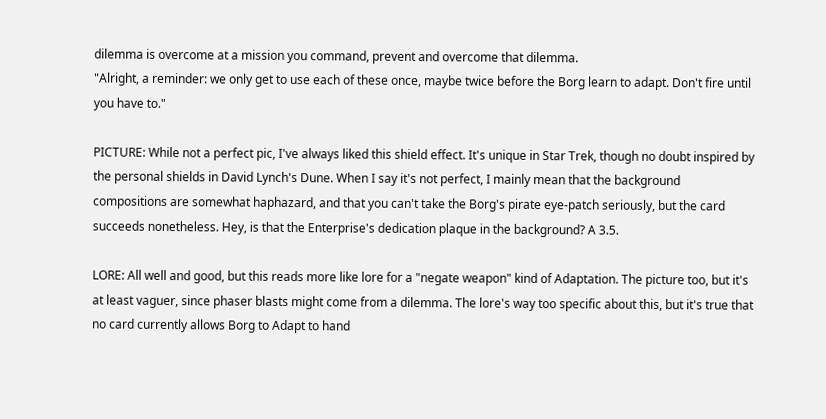dilemma is overcome at a mission you command, prevent and overcome that dilemma.
"Alright, a reminder: we only get to use each of these once, maybe twice before the Borg learn to adapt. Don't fire until you have to."

PICTURE: While not a perfect pic, I've always liked this shield effect. It's unique in Star Trek, though no doubt inspired by the personal shields in David Lynch's Dune. When I say it's not perfect, I mainly mean that the background compositions are somewhat haphazard, and that you can't take the Borg's pirate eye-patch seriously, but the card succeeds nonetheless. Hey, is that the Enterprise's dedication plaque in the background? A 3.5.

LORE: All well and good, but this reads more like lore for a "negate weapon" kind of Adaptation. The picture too, but it's at least vaguer, since phaser blasts might come from a dilemma. The lore's way too specific about this, but it's true that no card currently allows Borg to Adapt to hand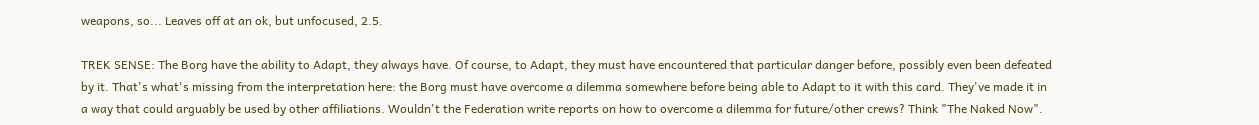weapons, so... Leaves off at an ok, but unfocused, 2.5.

TREK SENSE: The Borg have the ability to Adapt, they always have. Of course, to Adapt, they must have encountered that particular danger before, possibly even been defeated by it. That's what's missing from the interpretation here: the Borg must have overcome a dilemma somewhere before being able to Adapt to it with this card. They've made it in a way that could arguably be used by other affiliations. Wouldn't the Federation write reports on how to overcome a dilemma for future/other crews? Think "The Naked Now".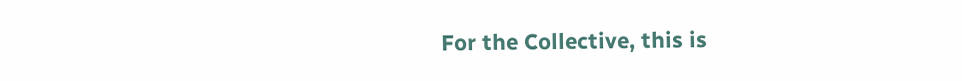For the Collective, this is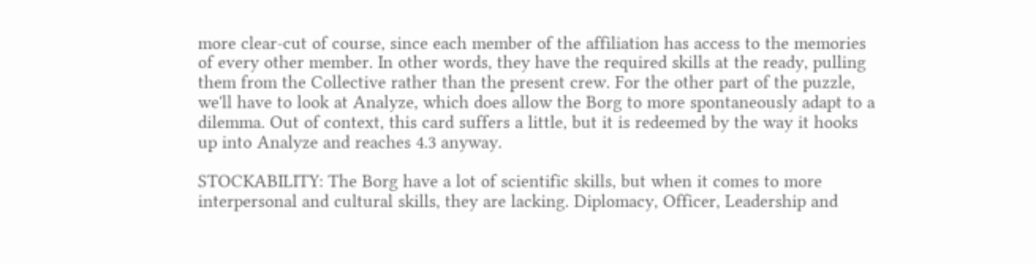more clear-cut of course, since each member of the affiliation has access to the memories of every other member. In other words, they have the required skills at the ready, pulling them from the Collective rather than the present crew. For the other part of the puzzle, we'll have to look at Analyze, which does allow the Borg to more spontaneously adapt to a dilemma. Out of context, this card suffers a little, but it is redeemed by the way it hooks up into Analyze and reaches 4.3 anyway.

STOCKABILITY: The Borg have a lot of scientific skills, but when it comes to more interpersonal and cultural skills, they are lacking. Diplomacy, Officer, Leadership and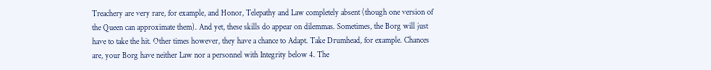Treachery are very rare, for example, and Honor, Telepathy and Law completely absent (though one version of the Queen can approximate them). And yet, these skills do appear on dilemmas. Sometimes, the Borg will just have to take the hit. Other times however, they have a chance to Adapt. Take Drumhead, for example. Chances are, your Borg have neither Law nor a personnel with Integrity below 4. The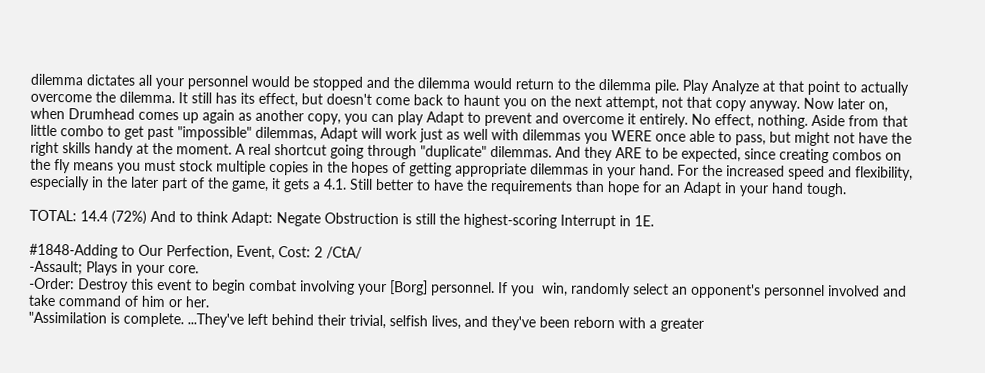dilemma dictates all your personnel would be stopped and the dilemma would return to the dilemma pile. Play Analyze at that point to actually overcome the dilemma. It still has its effect, but doesn't come back to haunt you on the next attempt, not that copy anyway. Now later on, when Drumhead comes up again as another copy, you can play Adapt to prevent and overcome it entirely. No effect, nothing. Aside from that little combo to get past "impossible" dilemmas, Adapt will work just as well with dilemmas you WERE once able to pass, but might not have the right skills handy at the moment. A real shortcut going through "duplicate" dilemmas. And they ARE to be expected, since creating combos on the fly means you must stock multiple copies in the hopes of getting appropriate dilemmas in your hand. For the increased speed and flexibility, especially in the later part of the game, it gets a 4.1. Still better to have the requirements than hope for an Adapt in your hand tough.

TOTAL: 14.4 (72%) And to think Adapt: Negate Obstruction is still the highest-scoring Interrupt in 1E.

#1848-Adding to Our Perfection, Event, Cost: 2 /CtA/
-Assault; Plays in your core.
-Order: Destroy this event to begin combat involving your [Borg] personnel. If you  win, randomly select an opponent's personnel involved and take command of him or her.
"Assimilation is complete. ...They've left behind their trivial, selfish lives, and they've been reborn with a greater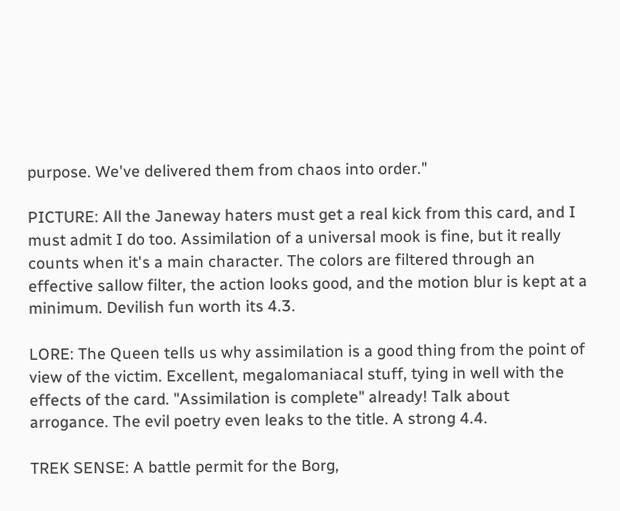purpose. We've delivered them from chaos into order."

PICTURE: All the Janeway haters must get a real kick from this card, and I must admit I do too. Assimilation of a universal mook is fine, but it really counts when it's a main character. The colors are filtered through an effective sallow filter, the action looks good, and the motion blur is kept at a minimum. Devilish fun worth its 4.3.

LORE: The Queen tells us why assimilation is a good thing from the point of view of the victim. Excellent, megalomaniacal stuff, tying in well with the effects of the card. "Assimilation is complete" already! Talk about arrogance. The evil poetry even leaks to the title. A strong 4.4.

TREK SENSE: A battle permit for the Borg,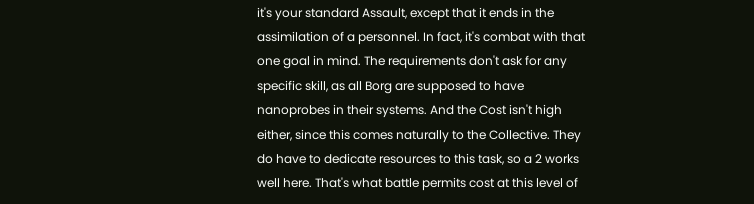it's your standard Assault, except that it ends in the assimilation of a personnel. In fact, it's combat with that one goal in mind. The requirements don't ask for any specific skill, as all Borg are supposed to have nanoprobes in their systems. And the Cost isn't high either, since this comes naturally to the Collective. They do have to dedicate resources to this task, so a 2 works well here. That's what battle permits cost at this level of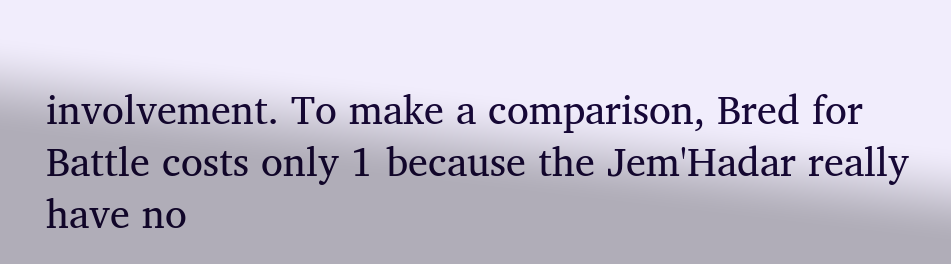involvement. To make a comparison, Bred for Battle costs only 1 because the Jem'Hadar really have no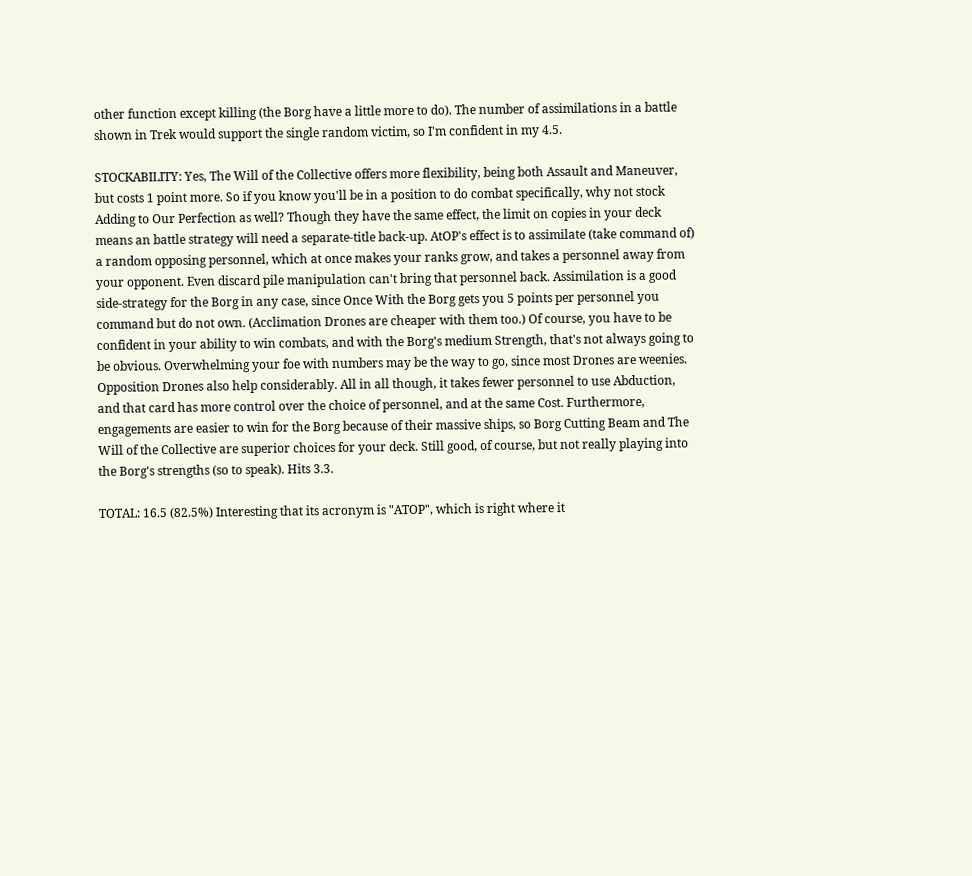other function except killing (the Borg have a little more to do). The number of assimilations in a battle shown in Trek would support the single random victim, so I'm confident in my 4.5.

STOCKABILITY: Yes, The Will of the Collective offers more flexibility, being both Assault and Maneuver, but costs 1 point more. So if you know you'll be in a position to do combat specifically, why not stock Adding to Our Perfection as well? Though they have the same effect, the limit on copies in your deck means an battle strategy will need a separate-title back-up. AtOP's effect is to assimilate (take command of) a random opposing personnel, which at once makes your ranks grow, and takes a personnel away from your opponent. Even discard pile manipulation can't bring that personnel back. Assimilation is a good side-strategy for the Borg in any case, since Once With the Borg gets you 5 points per personnel you command but do not own. (Acclimation Drones are cheaper with them too.) Of course, you have to be confident in your ability to win combats, and with the Borg's medium Strength, that's not always going to be obvious. Overwhelming your foe with numbers may be the way to go, since most Drones are weenies. Opposition Drones also help considerably. All in all though, it takes fewer personnel to use Abduction, and that card has more control over the choice of personnel, and at the same Cost. Furthermore, engagements are easier to win for the Borg because of their massive ships, so Borg Cutting Beam and The Will of the Collective are superior choices for your deck. Still good, of course, but not really playing into the Borg's strengths (so to speak). Hits 3.3.

TOTAL: 16.5 (82.5%) Interesting that its acronym is "ATOP", which is right where it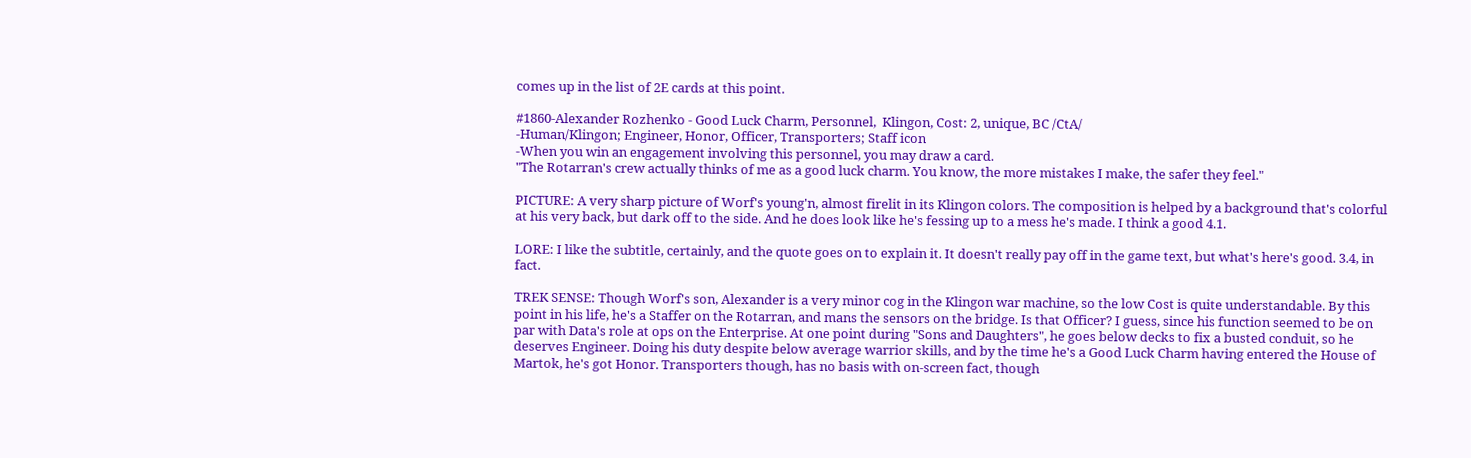comes up in the list of 2E cards at this point.

#1860-Alexander Rozhenko - Good Luck Charm, Personnel,  Klingon, Cost: 2, unique, BC /CtA/
-Human/Klingon; Engineer, Honor, Officer, Transporters; Staff icon
-When you win an engagement involving this personnel, you may draw a card.
"The Rotarran's crew actually thinks of me as a good luck charm. You know, the more mistakes I make, the safer they feel."

PICTURE: A very sharp picture of Worf's young'n, almost firelit in its Klingon colors. The composition is helped by a background that's colorful at his very back, but dark off to the side. And he does look like he's fessing up to a mess he's made. I think a good 4.1.

LORE: I like the subtitle, certainly, and the quote goes on to explain it. It doesn't really pay off in the game text, but what's here's good. 3.4, in fact.

TREK SENSE: Though Worf's son, Alexander is a very minor cog in the Klingon war machine, so the low Cost is quite understandable. By this point in his life, he's a Staffer on the Rotarran, and mans the sensors on the bridge. Is that Officer? I guess, since his function seemed to be on par with Data's role at ops on the Enterprise. At one point during "Sons and Daughters", he goes below decks to fix a busted conduit, so he deserves Engineer. Doing his duty despite below average warrior skills, and by the time he's a Good Luck Charm having entered the House of Martok, he's got Honor. Transporters though, has no basis with on-screen fact, though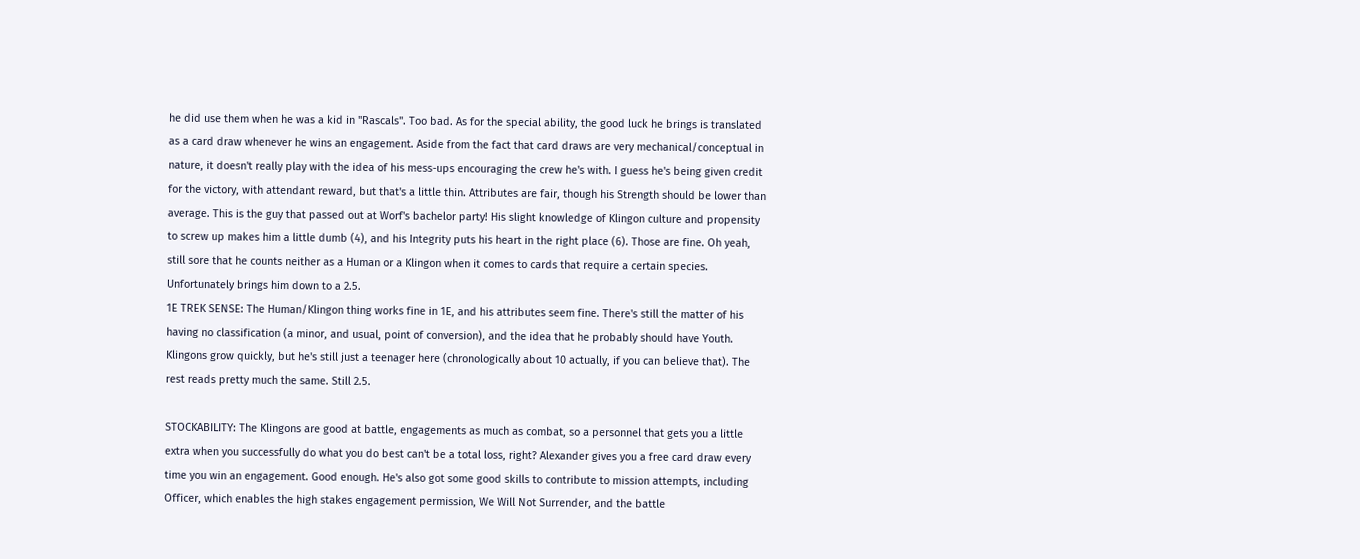he did use them when he was a kid in "Rascals". Too bad. As for the special ability, the good luck he brings is translated as a card draw whenever he wins an engagement. Aside from the fact that card draws are very mechanical/conceptual in nature, it doesn't really play with the idea of his mess-ups encouraging the crew he's with. I guess he's being given credit for the victory, with attendant reward, but that's a little thin. Attributes are fair, though his Strength should be lower than average. This is the guy that passed out at Worf's bachelor party! His slight knowledge of Klingon culture and propensity to screw up makes him a little dumb (4), and his Integrity puts his heart in the right place (6). Those are fine. Oh yeah, still sore that he counts neither as a Human or a Klingon when it comes to cards that require a certain species. Unfortunately brings him down to a 2.5.
1E TREK SENSE: The Human/Klingon thing works fine in 1E, and his attributes seem fine. There's still the matter of his having no classification (a minor, and usual, point of conversion), and the idea that he probably should have Youth. Klingons grow quickly, but he's still just a teenager here (chronologically about 10 actually, if you can believe that). The rest reads pretty much the same. Still 2.5.

STOCKABILITY: The Klingons are good at battle, engagements as much as combat, so a personnel that gets you a little extra when you successfully do what you do best can't be a total loss, right? Alexander gives you a free card draw every time you win an engagement. Good enough. He's also got some good skills to contribute to mission attempts, including Officer, which enables the high stakes engagement permission, We Will Not Surrender, and the battle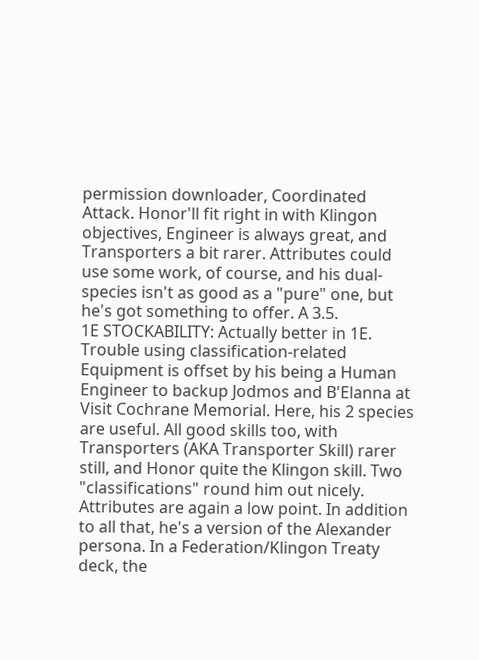permission downloader, Coordinated Attack. Honor'll fit right in with Klingon objectives, Engineer is always great, and Transporters a bit rarer. Attributes could use some work, of course, and his dual-species isn't as good as a "pure" one, but he's got something to offer. A 3.5.
1E STOCKABILITY: Actually better in 1E. Trouble using classification-related Equipment is offset by his being a Human Engineer to backup Jodmos and B'Elanna at Visit Cochrane Memorial. Here, his 2 species are useful. All good skills too, with Transporters (AKA Transporter Skill) rarer still, and Honor quite the Klingon skill. Two "classifications" round him out nicely. Attributes are again a low point. In addition to all that, he's a version of the Alexander persona. In a Federation/Klingon Treaty deck, the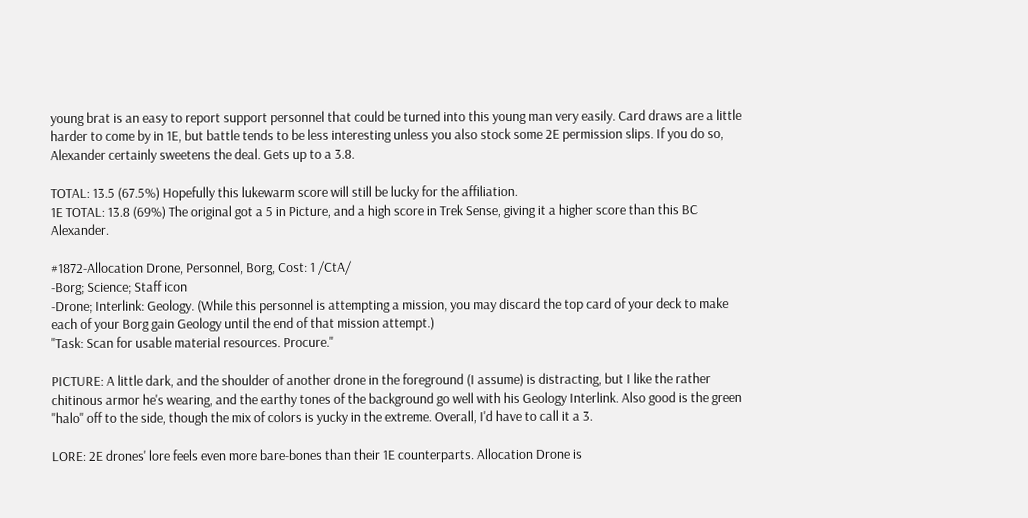young brat is an easy to report support personnel that could be turned into this young man very easily. Card draws are a little harder to come by in 1E, but battle tends to be less interesting unless you also stock some 2E permission slips. If you do so, Alexander certainly sweetens the deal. Gets up to a 3.8.

TOTAL: 13.5 (67.5%) Hopefully this lukewarm score will still be lucky for the affiliation.
1E TOTAL: 13.8 (69%) The original got a 5 in Picture, and a high score in Trek Sense, giving it a higher score than this BC Alexander.

#1872-Allocation Drone, Personnel, Borg, Cost: 1 /CtA/
-Borg; Science; Staff icon
-Drone; Interlink: Geology. (While this personnel is attempting a mission, you may discard the top card of your deck to make each of your Borg gain Geology until the end of that mission attempt.)
"Task: Scan for usable material resources. Procure."

PICTURE: A little dark, and the shoulder of another drone in the foreground (I assume) is distracting, but I like the rather chitinous armor he's wearing, and the earthy tones of the background go well with his Geology Interlink. Also good is the green "halo" off to the side, though the mix of colors is yucky in the extreme. Overall, I'd have to call it a 3.

LORE: 2E drones' lore feels even more bare-bones than their 1E counterparts. Allocation Drone is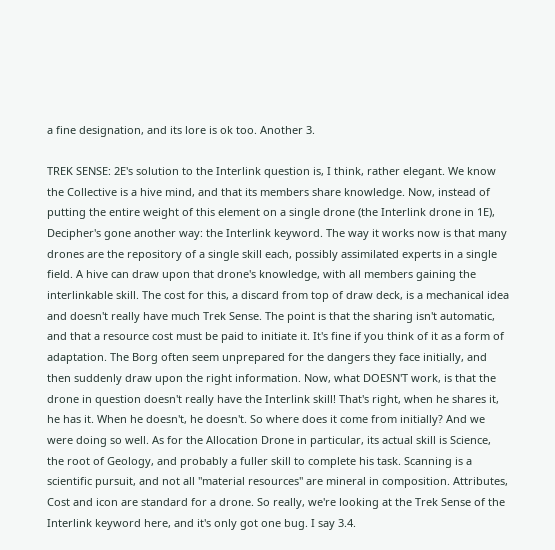a fine designation, and its lore is ok too. Another 3.

TREK SENSE: 2E's solution to the Interlink question is, I think, rather elegant. We know the Collective is a hive mind, and that its members share knowledge. Now, instead of putting the entire weight of this element on a single drone (the Interlink drone in 1E), Decipher's gone another way: the Interlink keyword. The way it works now is that many drones are the repository of a single skill each, possibly assimilated experts in a single field. A hive can draw upon that drone's knowledge, with all members gaining the interlinkable skill. The cost for this, a discard from top of draw deck, is a mechanical idea and doesn't really have much Trek Sense. The point is that the sharing isn't automatic, and that a resource cost must be paid to initiate it. It's fine if you think of it as a form of adaptation. The Borg often seem unprepared for the dangers they face initially, and then suddenly draw upon the right information. Now, what DOESN'T work, is that the drone in question doesn't really have the Interlink skill! That's right, when he shares it, he has it. When he doesn't, he doesn't. So where does it come from initially? And we were doing so well. As for the Allocation Drone in particular, its actual skill is Science, the root of Geology, and probably a fuller skill to complete his task. Scanning is a scientific pursuit, and not all "material resources" are mineral in composition. Attributes, Cost and icon are standard for a drone. So really, we're looking at the Trek Sense of the Interlink keyword here, and it's only got one bug. I say 3.4.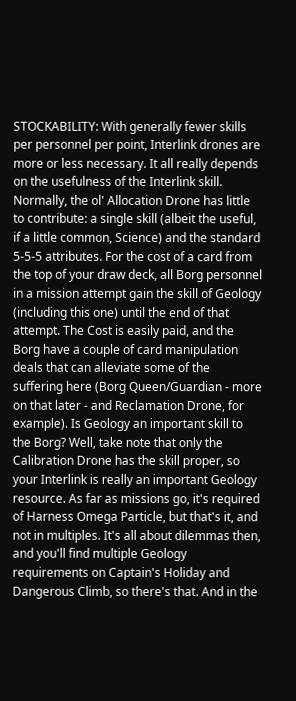STOCKABILITY: With generally fewer skills per personnel per point, Interlink drones are more or less necessary. It all really depends on the usefulness of the Interlink skill. Normally, the ol' Allocation Drone has little to contribute: a single skill (albeit the useful, if a little common, Science) and the standard 5-5-5 attributes. For the cost of a card from the top of your draw deck, all Borg personnel in a mission attempt gain the skill of Geology (including this one) until the end of that attempt. The Cost is easily paid, and the Borg have a couple of card manipulation deals that can alleviate some of the suffering here (Borg Queen/Guardian - more on that later - and Reclamation Drone, for example). Is Geology an important skill to the Borg? Well, take note that only the Calibration Drone has the skill proper, so your Interlink is really an important Geology resource. As far as missions go, it's required of Harness Omega Particle, but that's it, and not in multiples. It's all about dilemmas then, and you'll find multiple Geology requirements on Captain's Holiday and Dangerous Climb, so there's that. And in the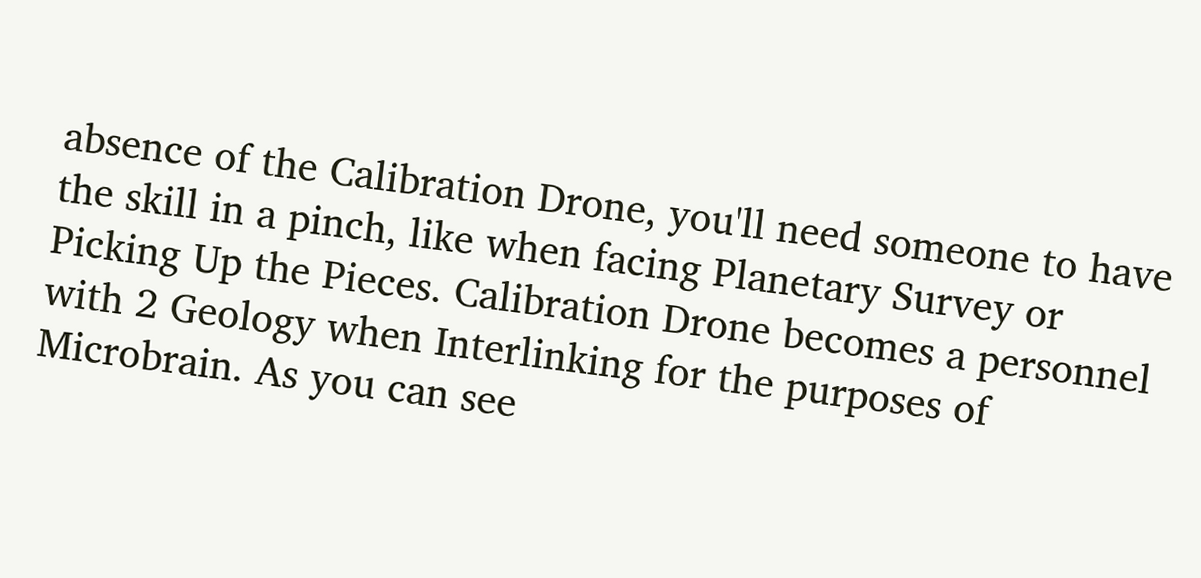absence of the Calibration Drone, you'll need someone to have the skill in a pinch, like when facing Planetary Survey or Picking Up the Pieces. Calibration Drone becomes a personnel with 2 Geology when Interlinking for the purposes of Microbrain. As you can see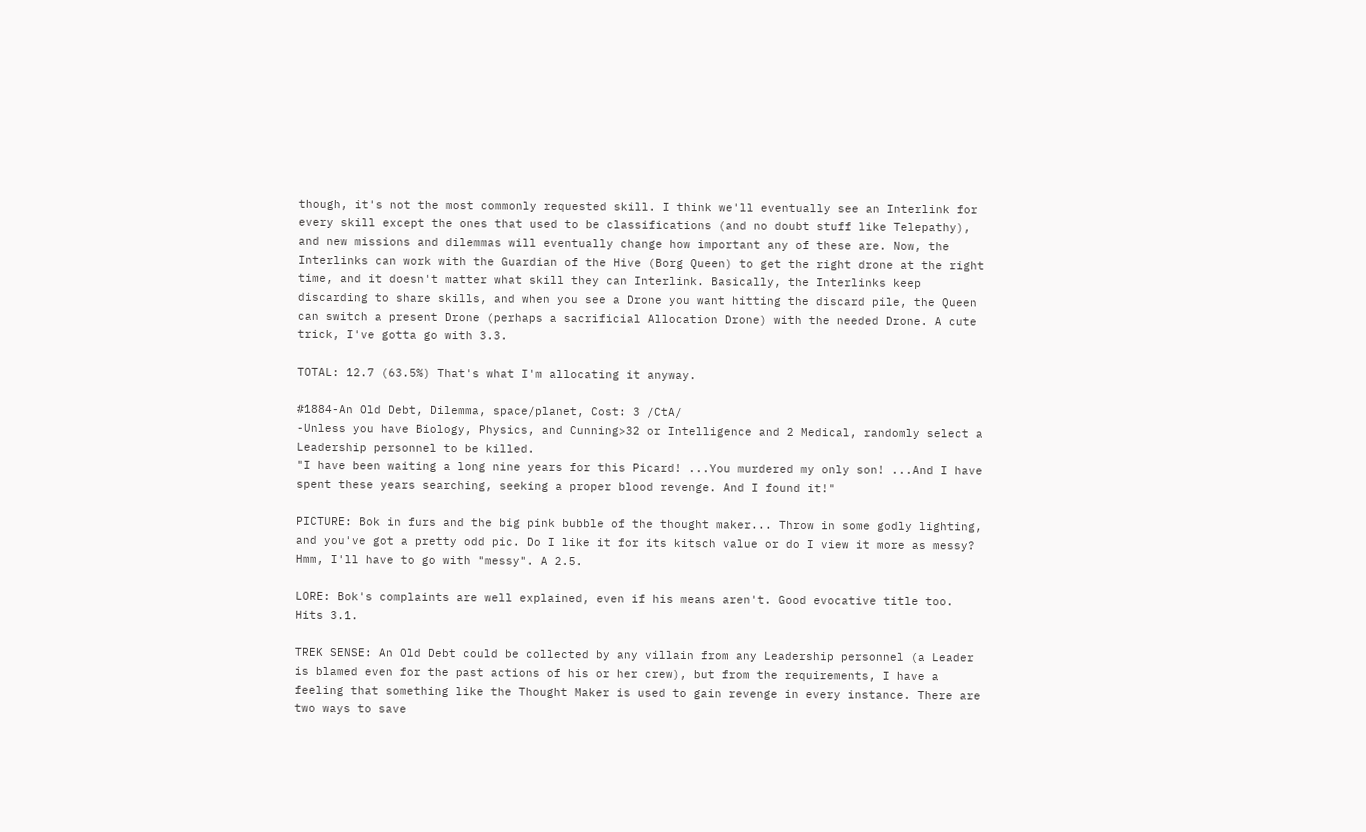though, it's not the most commonly requested skill. I think we'll eventually see an Interlink for every skill except the ones that used to be classifications (and no doubt stuff like Telepathy), and new missions and dilemmas will eventually change how important any of these are. Now, the Interlinks can work with the Guardian of the Hive (Borg Queen) to get the right drone at the right time, and it doesn't matter what skill they can Interlink. Basically, the Interlinks keep discarding to share skills, and when you see a Drone you want hitting the discard pile, the Queen can switch a present Drone (perhaps a sacrificial Allocation Drone) with the needed Drone. A cute trick, I've gotta go with 3.3.

TOTAL: 12.7 (63.5%) That's what I'm allocating it anyway.

#1884-An Old Debt, Dilemma, space/planet, Cost: 3 /CtA/
-Unless you have Biology, Physics, and Cunning>32 or Intelligence and 2 Medical, randomly select a Leadership personnel to be killed.
"I have been waiting a long nine years for this Picard! ...You murdered my only son! ...And I have spent these years searching, seeking a proper blood revenge. And I found it!"

PICTURE: Bok in furs and the big pink bubble of the thought maker... Throw in some godly lighting, and you've got a pretty odd pic. Do I like it for its kitsch value or do I view it more as messy? Hmm, I'll have to go with "messy". A 2.5.

LORE: Bok's complaints are well explained, even if his means aren't. Good evocative title too. Hits 3.1.

TREK SENSE: An Old Debt could be collected by any villain from any Leadership personnel (a Leader is blamed even for the past actions of his or her crew), but from the requirements, I have a feeling that something like the Thought Maker is used to gain revenge in every instance. There are two ways to save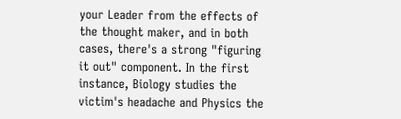your Leader from the effects of the thought maker, and in both cases, there's a strong "figuring it out" component. In the first instance, Biology studies the victim's headache and Physics the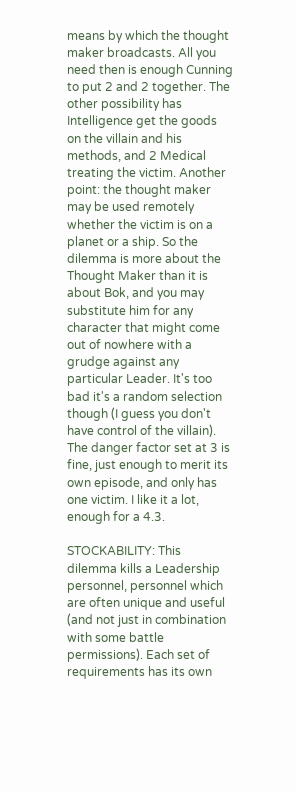means by which the thought maker broadcasts. All you need then is enough Cunning to put 2 and 2 together. The other possibility has Intelligence get the goods on the villain and his methods, and 2 Medical treating the victim. Another point: the thought maker may be used remotely whether the victim is on a planet or a ship. So the dilemma is more about the Thought Maker than it is about Bok, and you may substitute him for any character that might come out of nowhere with a grudge against any particular Leader. It's too bad it's a random selection though (I guess you don't have control of the villain). The danger factor set at 3 is fine, just enough to merit its own episode, and only has one victim. I like it a lot, enough for a 4.3.

STOCKABILITY: This dilemma kills a Leadership personnel, personnel which are often unique and useful (and not just in combination with some battle permissions). Each set of requirements has its own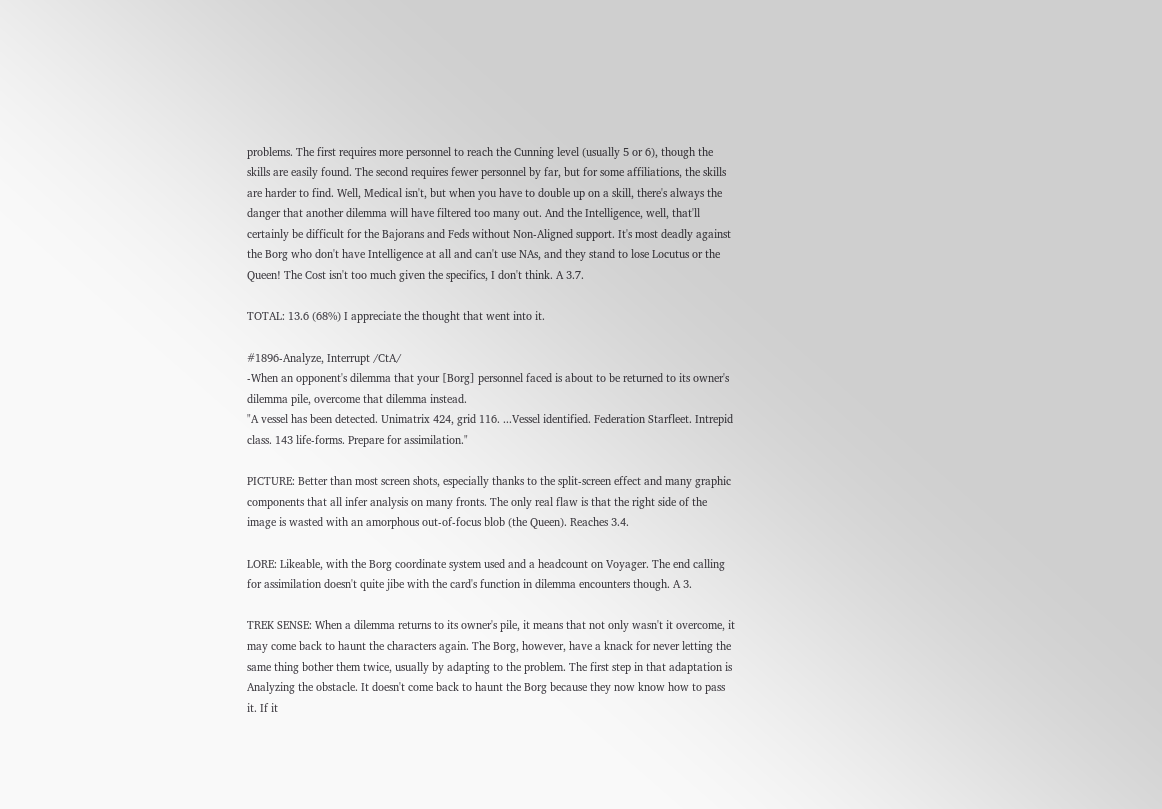problems. The first requires more personnel to reach the Cunning level (usually 5 or 6), though the skills are easily found. The second requires fewer personnel by far, but for some affiliations, the skills are harder to find. Well, Medical isn't, but when you have to double up on a skill, there's always the danger that another dilemma will have filtered too many out. And the Intelligence, well, that'll certainly be difficult for the Bajorans and Feds without Non-Aligned support. It's most deadly against the Borg who don't have Intelligence at all and can't use NAs, and they stand to lose Locutus or the Queen! The Cost isn't too much given the specifics, I don't think. A 3.7.

TOTAL: 13.6 (68%) I appreciate the thought that went into it.

#1896-Analyze, Interrupt /CtA/
-When an opponent's dilemma that your [Borg] personnel faced is about to be returned to its owner's dilemma pile, overcome that dilemma instead.
"A vessel has been detected. Unimatrix 424, grid 116. ...Vessel identified. Federation Starfleet. Intrepid class. 143 life-forms. Prepare for assimilation."

PICTURE: Better than most screen shots, especially thanks to the split-screen effect and many graphic components that all infer analysis on many fronts. The only real flaw is that the right side of the image is wasted with an amorphous out-of-focus blob (the Queen). Reaches 3.4.

LORE: Likeable, with the Borg coordinate system used and a headcount on Voyager. The end calling for assimilation doesn't quite jibe with the card's function in dilemma encounters though. A 3.

TREK SENSE: When a dilemma returns to its owner's pile, it means that not only wasn't it overcome, it may come back to haunt the characters again. The Borg, however, have a knack for never letting the same thing bother them twice, usually by adapting to the problem. The first step in that adaptation is Analyzing the obstacle. It doesn't come back to haunt the Borg because they now know how to pass it. If it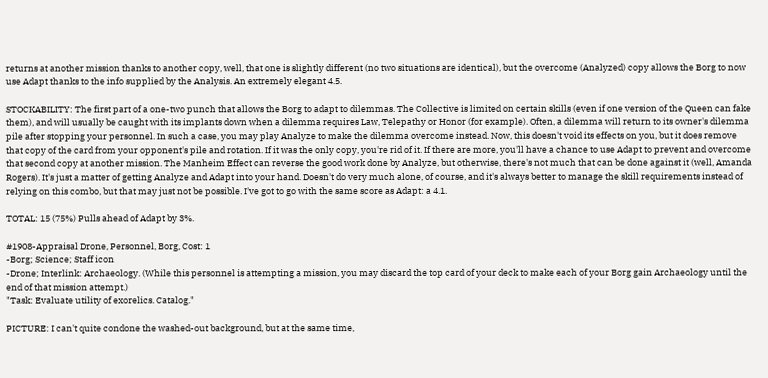returns at another mission thanks to another copy, well, that one is slightly different (no two situations are identical), but the overcome (Analyzed) copy allows the Borg to now use Adapt thanks to the info supplied by the Analysis. An extremely elegant 4.5.

STOCKABILITY: The first part of a one-two punch that allows the Borg to adapt to dilemmas. The Collective is limited on certain skills (even if one version of the Queen can fake them), and will usually be caught with its implants down when a dilemma requires Law, Telepathy or Honor (for example). Often, a dilemma will return to its owner's dilemma pile after stopping your personnel. In such a case, you may play Analyze to make the dilemma overcome instead. Now, this doesn't void its effects on you, but it does remove that copy of the card from your opponent's pile and rotation. If it was the only copy, you're rid of it. If there are more, you'll have a chance to use Adapt to prevent and overcome that second copy at another mission. The Manheim Effect can reverse the good work done by Analyze, but otherwise, there's not much that can be done against it (well, Amanda Rogers). It's just a matter of getting Analyze and Adapt into your hand. Doesn't do very much alone, of course, and it's always better to manage the skill requirements instead of relying on this combo, but that may just not be possible. I've got to go with the same score as Adapt: a 4.1.

TOTAL: 15 (75%) Pulls ahead of Adapt by 3%.

#1908-Appraisal Drone, Personnel, Borg, Cost: 1
-Borg; Science; Staff icon
-Drone; Interlink: Archaeology. (While this personnel is attempting a mission, you may discard the top card of your deck to make each of your Borg gain Archaeology until the end of that mission attempt.)
"Task: Evaluate utility of exorelics. Catalog."

PICTURE: I can't quite condone the washed-out background, but at the same time,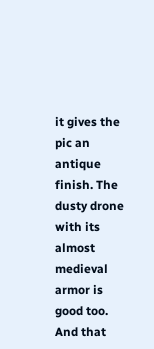it gives the pic an antique finish. The dusty drone with its almost medieval armor is good too. And that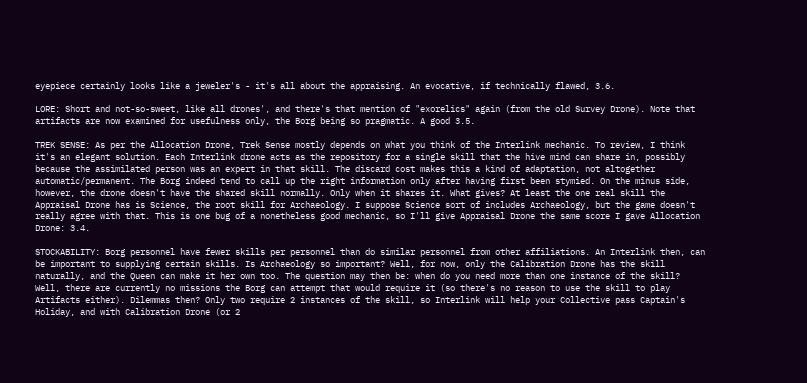eyepiece certainly looks like a jeweler's - it's all about the appraising. An evocative, if technically flawed, 3.6.

LORE: Short and not-so-sweet, like all drones', and there's that mention of "exorelics" again (from the old Survey Drone). Note that artifacts are now examined for usefulness only, the Borg being so pragmatic. A good 3.5.

TREK SENSE: As per the Allocation Drone, Trek Sense mostly depends on what you think of the Interlink mechanic. To review, I think it's an elegant solution. Each Interlink drone acts as the repository for a single skill that the hive mind can share in, possibly because the assimilated person was an expert in that skill. The discard cost makes this a kind of adaptation, not altogether automatic/permanent. The Borg indeed tend to call up the right information only after having first been stymied. On the minus side, however, the drone doesn't have the shared skill normally. Only when it shares it. What gives? At least the one real skill the Appraisal Drone has is Science, the root skill for Archaeology. I suppose Science sort of includes Archaeology, but the game doesn't really agree with that. This is one bug of a nonetheless good mechanic, so I'll give Appraisal Drone the same score I gave Allocation Drone: 3.4.

STOCKABILITY: Borg personnel have fewer skills per personnel than do similar personnel from other affiliations. An Interlink then, can be important to supplying certain skills. Is Archaeology so important? Well, for now, only the Calibration Drone has the skill naturally, and the Queen can make it her own too. The question may then be: when do you need more than one instance of the skill? Well, there are currently no missions the Borg can attempt that would require it (so there's no reason to use the skill to play Artifacts either). Dilemmas then? Only two require 2 instances of the skill, so Interlink will help your Collective pass Captain's Holiday, and with Calibration Drone (or 2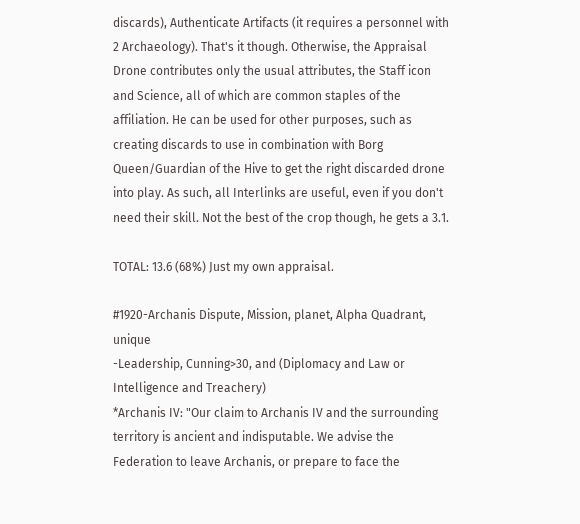discards), Authenticate Artifacts (it requires a personnel with 2 Archaeology). That's it though. Otherwise, the Appraisal Drone contributes only the usual attributes, the Staff icon and Science, all of which are common staples of the affiliation. He can be used for other purposes, such as creating discards to use in combination with Borg Queen/Guardian of the Hive to get the right discarded drone into play. As such, all Interlinks are useful, even if you don't need their skill. Not the best of the crop though, he gets a 3.1.

TOTAL: 13.6 (68%) Just my own appraisal.

#1920-Archanis Dispute, Mission, planet, Alpha Quadrant, unique
-Leadership, Cunning>30, and (Diplomacy and Law or Intelligence and Treachery)
*Archanis IV: "Our claim to Archanis IV and the surrounding territory is ancient and indisputable. We advise the Federation to leave Archanis, or prepare to face the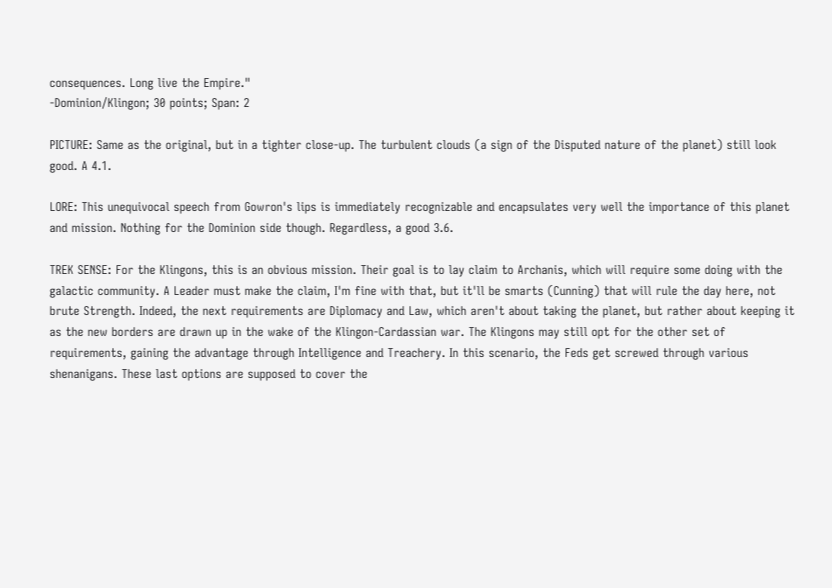consequences. Long live the Empire."
-Dominion/Klingon; 30 points; Span: 2

PICTURE: Same as the original, but in a tighter close-up. The turbulent clouds (a sign of the Disputed nature of the planet) still look good. A 4.1.

LORE: This unequivocal speech from Gowron's lips is immediately recognizable and encapsulates very well the importance of this planet and mission. Nothing for the Dominion side though. Regardless, a good 3.6.

TREK SENSE: For the Klingons, this is an obvious mission. Their goal is to lay claim to Archanis, which will require some doing with the galactic community. A Leader must make the claim, I'm fine with that, but it'll be smarts (Cunning) that will rule the day here, not brute Strength. Indeed, the next requirements are Diplomacy and Law, which aren't about taking the planet, but rather about keeping it as the new borders are drawn up in the wake of the Klingon-Cardassian war. The Klingons may still opt for the other set of requirements, gaining the advantage through Intelligence and Treachery. In this scenario, the Feds get screwed through various shenanigans. These last options are supposed to cover the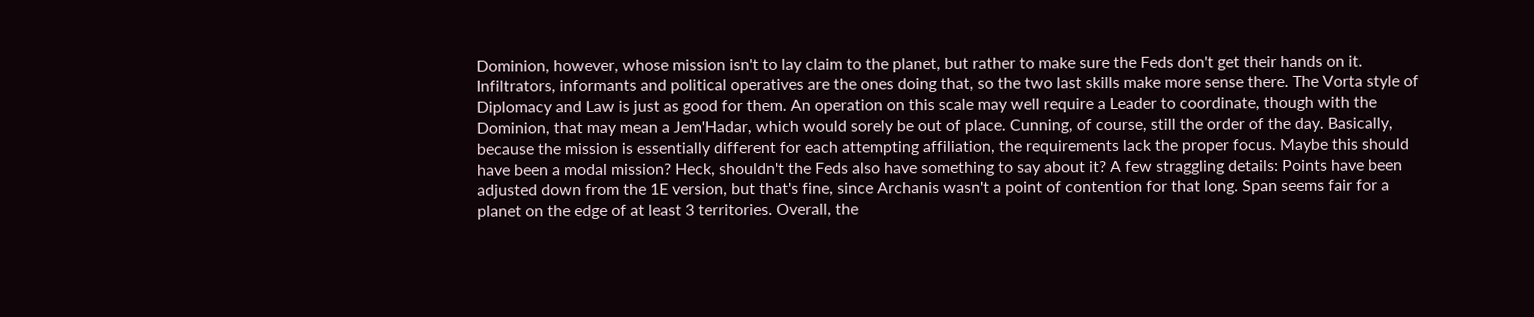Dominion, however, whose mission isn't to lay claim to the planet, but rather to make sure the Feds don't get their hands on it. Infiltrators, informants and political operatives are the ones doing that, so the two last skills make more sense there. The Vorta style of Diplomacy and Law is just as good for them. An operation on this scale may well require a Leader to coordinate, though with the Dominion, that may mean a Jem'Hadar, which would sorely be out of place. Cunning, of course, still the order of the day. Basically, because the mission is essentially different for each attempting affiliation, the requirements lack the proper focus. Maybe this should have been a modal mission? Heck, shouldn't the Feds also have something to say about it? A few straggling details: Points have been adjusted down from the 1E version, but that's fine, since Archanis wasn't a point of contention for that long. Span seems fair for a planet on the edge of at least 3 territories. Overall, the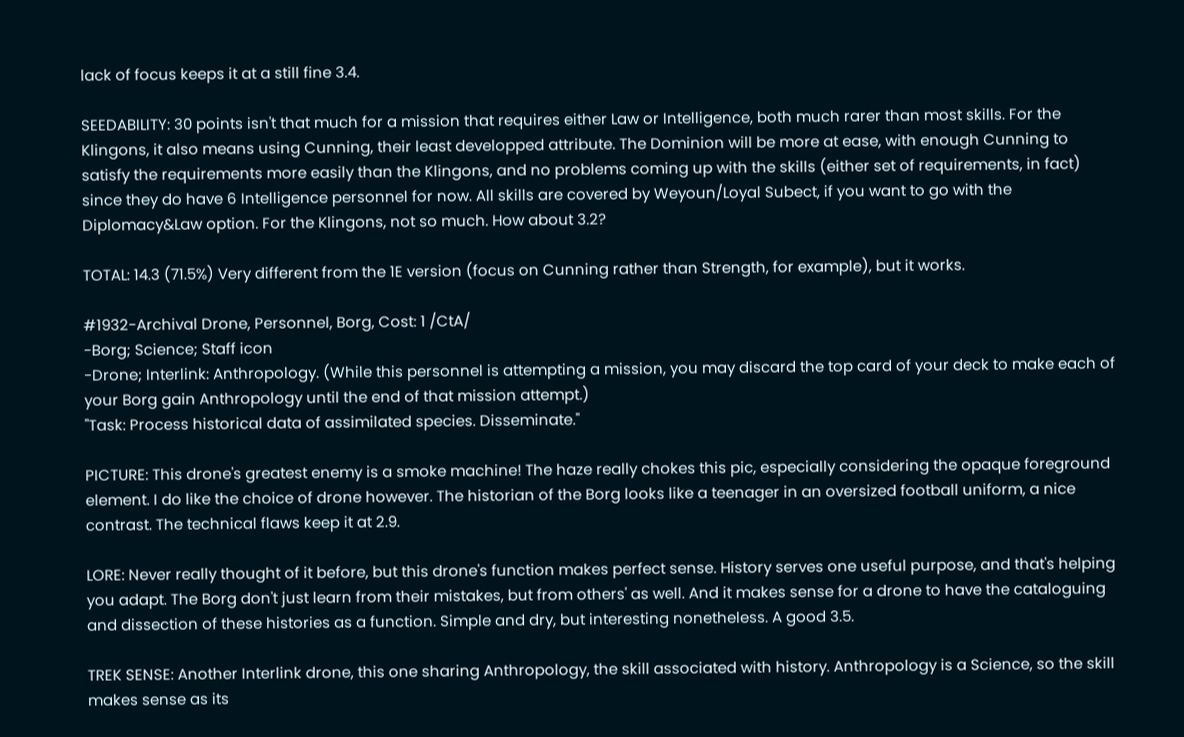lack of focus keeps it at a still fine 3.4.

SEEDABILITY: 30 points isn't that much for a mission that requires either Law or Intelligence, both much rarer than most skills. For the Klingons, it also means using Cunning, their least developped attribute. The Dominion will be more at ease, with enough Cunning to satisfy the requirements more easily than the Klingons, and no problems coming up with the skills (either set of requirements, in fact) since they do have 6 Intelligence personnel for now. All skills are covered by Weyoun/Loyal Subect, if you want to go with the Diplomacy&Law option. For the Klingons, not so much. How about 3.2?

TOTAL: 14.3 (71.5%) Very different from the 1E version (focus on Cunning rather than Strength, for example), but it works.

#1932-Archival Drone, Personnel, Borg, Cost: 1 /CtA/
-Borg; Science; Staff icon
-Drone; Interlink: Anthropology. (While this personnel is attempting a mission, you may discard the top card of your deck to make each of your Borg gain Anthropology until the end of that mission attempt.)
"Task: Process historical data of assimilated species. Disseminate."

PICTURE: This drone's greatest enemy is a smoke machine! The haze really chokes this pic, especially considering the opaque foreground element. I do like the choice of drone however. The historian of the Borg looks like a teenager in an oversized football uniform, a nice contrast. The technical flaws keep it at 2.9.

LORE: Never really thought of it before, but this drone's function makes perfect sense. History serves one useful purpose, and that's helping you adapt. The Borg don't just learn from their mistakes, but from others' as well. And it makes sense for a drone to have the cataloguing and dissection of these histories as a function. Simple and dry, but interesting nonetheless. A good 3.5.

TREK SENSE: Another Interlink drone, this one sharing Anthropology, the skill associated with history. Anthropology is a Science, so the skill makes sense as its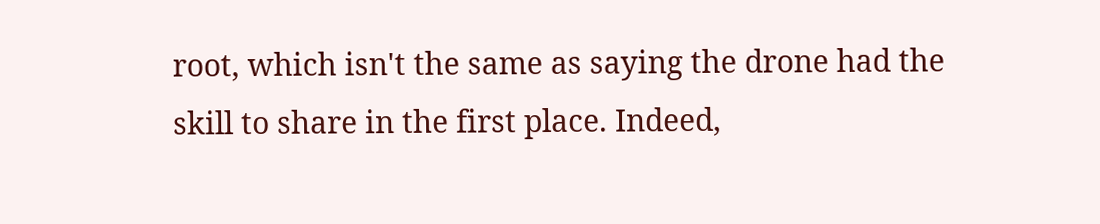root, which isn't the same as saying the drone had the skill to share in the first place. Indeed,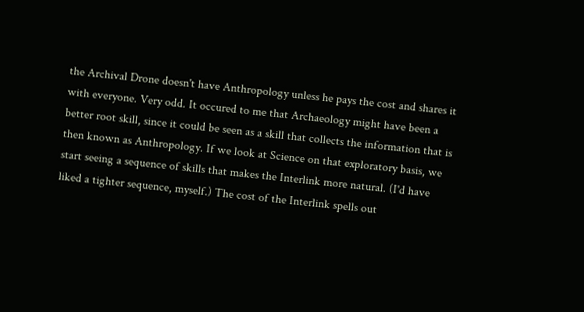the Archival Drone doesn't have Anthropology unless he pays the cost and shares it with everyone. Very odd. It occured to me that Archaeology might have been a better root skill, since it could be seen as a skill that collects the information that is then known as Anthropology. If we look at Science on that exploratory basis, we start seeing a sequence of skills that makes the Interlink more natural. (I'd have liked a tighter sequence, myself.) The cost of the Interlink spells out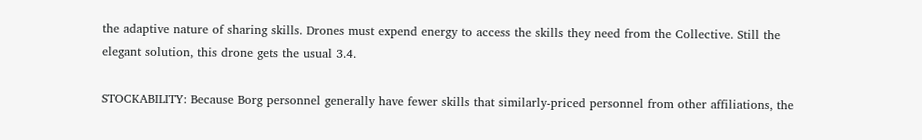the adaptive nature of sharing skills. Drones must expend energy to access the skills they need from the Collective. Still the elegant solution, this drone gets the usual 3.4.

STOCKABILITY: Because Borg personnel generally have fewer skills that similarly-priced personnel from other affiliations, the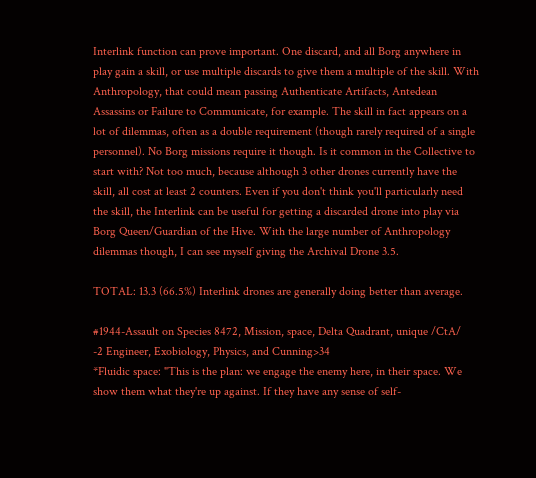Interlink function can prove important. One discard, and all Borg anywhere in play gain a skill, or use multiple discards to give them a multiple of the skill. With Anthropology, that could mean passing Authenticate Artifacts, Antedean Assassins or Failure to Communicate, for example. The skill in fact appears on a lot of dilemmas, often as a double requirement (though rarely required of a single personnel). No Borg missions require it though. Is it common in the Collective to start with? Not too much, because although 3 other drones currently have the skill, all cost at least 2 counters. Even if you don't think you'll particularly need the skill, the Interlink can be useful for getting a discarded drone into play via Borg Queen/Guardian of the Hive. With the large number of Anthropology dilemmas though, I can see myself giving the Archival Drone 3.5.

TOTAL: 13.3 (66.5%) Interlink drones are generally doing better than average.

#1944-Assault on Species 8472, Mission, space, Delta Quadrant, unique /CtA/
-2 Engineer, Exobiology, Physics, and Cunning>34
*Fluidic space: "This is the plan: we engage the enemy here, in their space. We show them what they're up against. If they have any sense of self-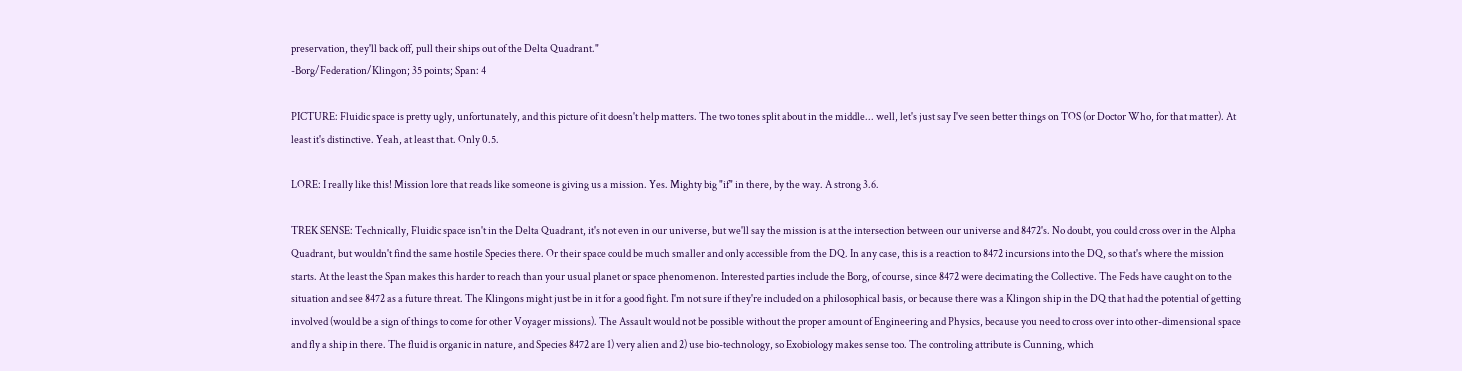preservation, they'll back off, pull their ships out of the Delta Quadrant."
-Borg/Federation/Klingon; 35 points; Span: 4

PICTURE: Fluidic space is pretty ugly, unfortunately, and this picture of it doesn't help matters. The two tones split about in the middle... well, let's just say I've seen better things on TOS (or Doctor Who, for that matter). At least it's distinctive. Yeah, at least that. Only 0.5.

LORE: I really like this! Mission lore that reads like someone is giving us a mission. Yes. Mighty big "if" in there, by the way. A strong 3.6.

TREK SENSE: Technically, Fluidic space isn't in the Delta Quadrant, it's not even in our universe, but we'll say the mission is at the intersection between our universe and 8472's. No doubt, you could cross over in the Alpha Quadrant, but wouldn't find the same hostile Species there. Or their space could be much smaller and only accessible from the DQ. In any case, this is a reaction to 8472 incursions into the DQ, so that's where the mission starts. At the least the Span makes this harder to reach than your usual planet or space phenomenon. Interested parties include the Borg, of course, since 8472 were decimating the Collective. The Feds have caught on to the situation and see 8472 as a future threat. The Klingons might just be in it for a good fight. I'm not sure if they're included on a philosophical basis, or because there was a Klingon ship in the DQ that had the potential of getting involved (would be a sign of things to come for other Voyager missions). The Assault would not be possible without the proper amount of Engineering and Physics, because you need to cross over into other-dimensional space and fly a ship in there. The fluid is organic in nature, and Species 8472 are 1) very alien and 2) use bio-technology, so Exobiology makes sense too. The controling attribute is Cunning, which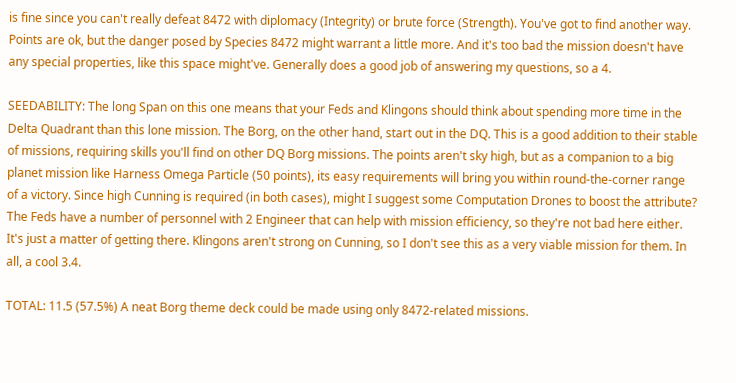is fine since you can't really defeat 8472 with diplomacy (Integrity) or brute force (Strength). You've got to find another way. Points are ok, but the danger posed by Species 8472 might warrant a little more. And it's too bad the mission doesn't have any special properties, like this space might've. Generally does a good job of answering my questions, so a 4.

SEEDABILITY: The long Span on this one means that your Feds and Klingons should think about spending more time in the Delta Quadrant than this lone mission. The Borg, on the other hand, start out in the DQ. This is a good addition to their stable of missions, requiring skills you'll find on other DQ Borg missions. The points aren't sky high, but as a companion to a big planet mission like Harness Omega Particle (50 points), its easy requirements will bring you within round-the-corner range of a victory. Since high Cunning is required (in both cases), might I suggest some Computation Drones to boost the attribute? The Feds have a number of personnel with 2 Engineer that can help with mission efficiency, so they're not bad here either. It's just a matter of getting there. Klingons aren't strong on Cunning, so I don't see this as a very viable mission for them. In all, a cool 3.4.

TOTAL: 11.5 (57.5%) A neat Borg theme deck could be made using only 8472-related missions.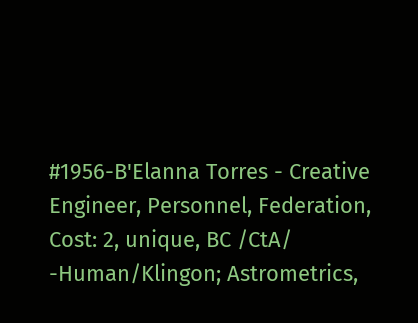#1956-B'Elanna Torres - Creative Engineer, Personnel, Federation, Cost: 2, unique, BC /CtA/
-Human/Klingon; Astrometrics,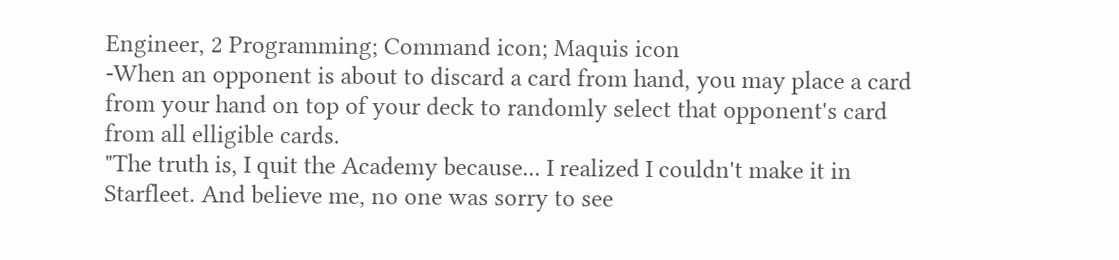Engineer, 2 Programming; Command icon; Maquis icon
-When an opponent is about to discard a card from hand, you may place a card from your hand on top of your deck to randomly select that opponent's card from all elligible cards.
"The truth is, I quit the Academy because... I realized I couldn't make it in Starfleet. And believe me, no one was sorry to see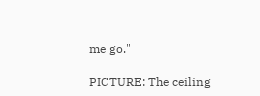me go."

PICTURE: The ceiling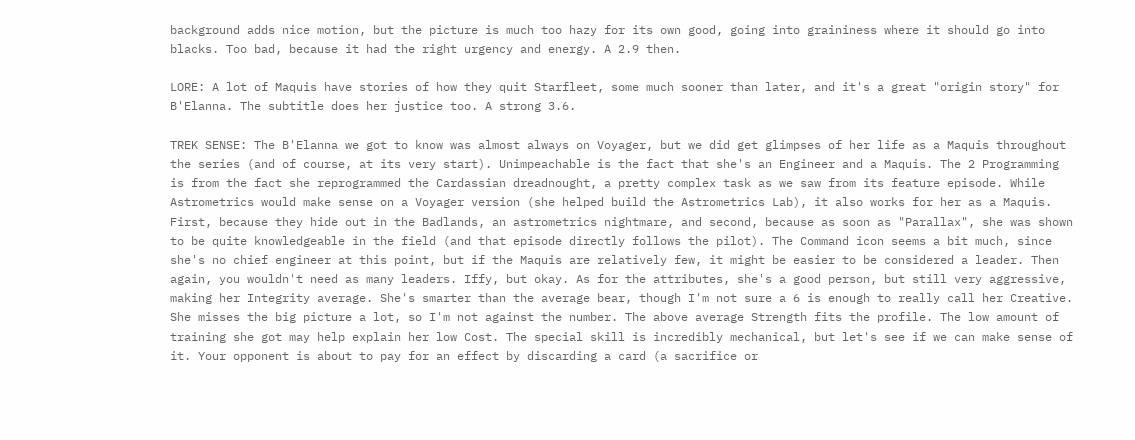background adds nice motion, but the picture is much too hazy for its own good, going into graininess where it should go into blacks. Too bad, because it had the right urgency and energy. A 2.9 then.

LORE: A lot of Maquis have stories of how they quit Starfleet, some much sooner than later, and it's a great "origin story" for B'Elanna. The subtitle does her justice too. A strong 3.6.

TREK SENSE: The B'Elanna we got to know was almost always on Voyager, but we did get glimpses of her life as a Maquis throughout the series (and of course, at its very start). Unimpeachable is the fact that she's an Engineer and a Maquis. The 2 Programming is from the fact she reprogrammed the Cardassian dreadnought, a pretty complex task as we saw from its feature episode. While Astrometrics would make sense on a Voyager version (she helped build the Astrometrics Lab), it also works for her as a Maquis. First, because they hide out in the Badlands, an astrometrics nightmare, and second, because as soon as "Parallax", she was shown to be quite knowledgeable in the field (and that episode directly follows the pilot). The Command icon seems a bit much, since she's no chief engineer at this point, but if the Maquis are relatively few, it might be easier to be considered a leader. Then again, you wouldn't need as many leaders. Iffy, but okay. As for the attributes, she's a good person, but still very aggressive, making her Integrity average. She's smarter than the average bear, though I'm not sure a 6 is enough to really call her Creative. She misses the big picture a lot, so I'm not against the number. The above average Strength fits the profile. The low amount of training she got may help explain her low Cost. The special skill is incredibly mechanical, but let's see if we can make sense of it. Your opponent is about to pay for an effect by discarding a card (a sacrifice or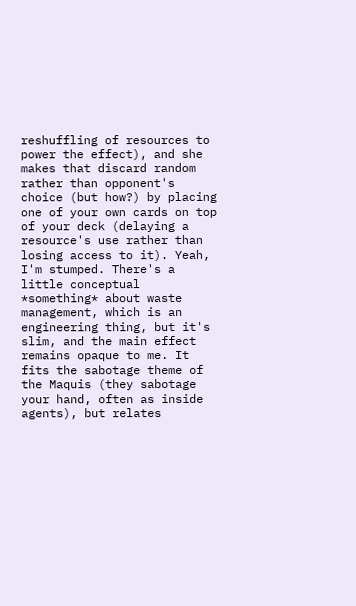reshuffling of resources to power the effect), and she makes that discard random rather than opponent's choice (but how?) by placing one of your own cards on top of your deck (delaying a resource's use rather than losing access to it). Yeah, I'm stumped. There's a little conceptual *something* about waste management, which is an engineering thing, but it's slim, and the main effect remains opaque to me. It fits the sabotage theme of the Maquis (they sabotage your hand, often as inside agents), but relates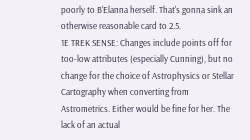poorly to B'Elanna herself. That's gonna sink an otherwise reasonable card to 2.5.
1E TREK SENSE: Changes include points off for too-low attributes (especially Cunning), but no change for the choice of Astrophysics or Stellar Cartography when converting from Astrometrics. Either would be fine for her. The lack of an actual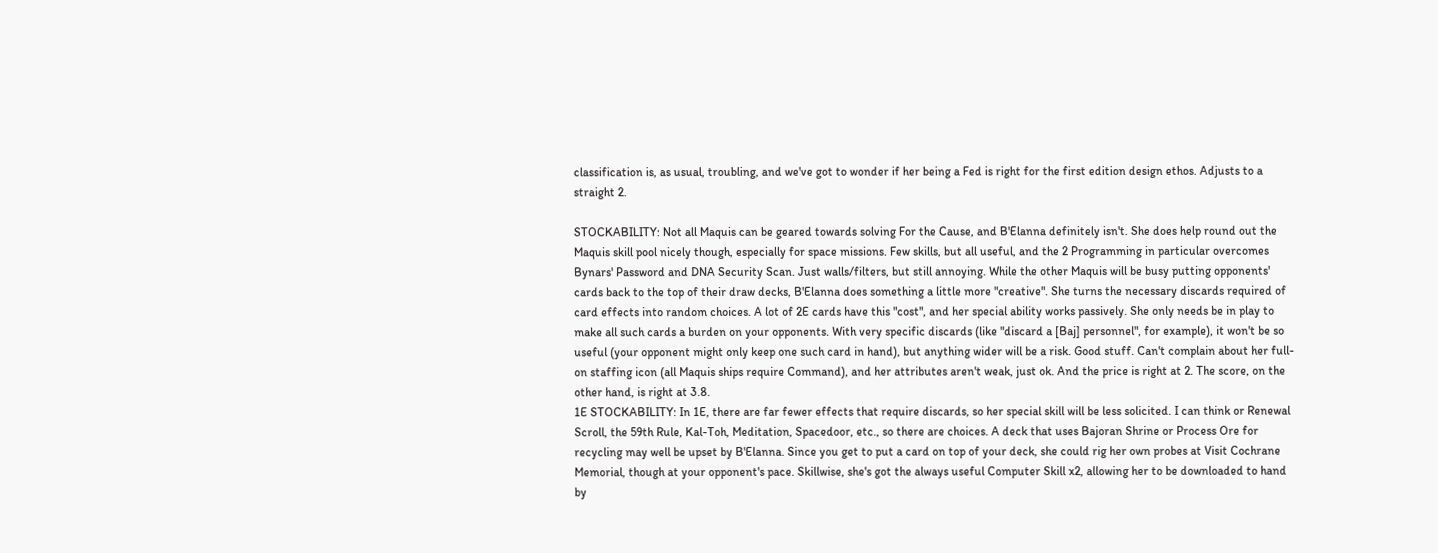classification is, as usual, troubling, and we've got to wonder if her being a Fed is right for the first edition design ethos. Adjusts to a straight 2.

STOCKABILITY: Not all Maquis can be geared towards solving For the Cause, and B'Elanna definitely isn't. She does help round out the Maquis skill pool nicely though, especially for space missions. Few skills, but all useful, and the 2 Programming in particular overcomes Bynars' Password and DNA Security Scan. Just walls/filters, but still annoying. While the other Maquis will be busy putting opponents' cards back to the top of their draw decks, B'Elanna does something a little more "creative". She turns the necessary discards required of card effects into random choices. A lot of 2E cards have this "cost", and her special ability works passively. She only needs be in play to make all such cards a burden on your opponents. With very specific discards (like "discard a [Baj] personnel", for example), it won't be so useful (your opponent might only keep one such card in hand), but anything wider will be a risk. Good stuff. Can't complain about her full-on staffing icon (all Maquis ships require Command), and her attributes aren't weak, just ok. And the price is right at 2. The score, on the other hand, is right at 3.8.
1E STOCKABILITY: In 1E, there are far fewer effects that require discards, so her special skill will be less solicited. I can think or Renewal Scroll, the 59th Rule, Kal-Toh, Meditation, Spacedoor, etc., so there are choices. A deck that uses Bajoran Shrine or Process Ore for recycling may well be upset by B'Elanna. Since you get to put a card on top of your deck, she could rig her own probes at Visit Cochrane Memorial, though at your opponent's pace. Skillwise, she's got the always useful Computer Skill x2, allowing her to be downloaded to hand by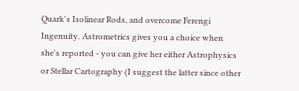Quark's Isolinear Rods, and overcome Ferengi Ingenuity. Astrometrics gives you a choice when she's reported - you can give her either Astrophysics or Stellar Cartography (I suggest the latter since other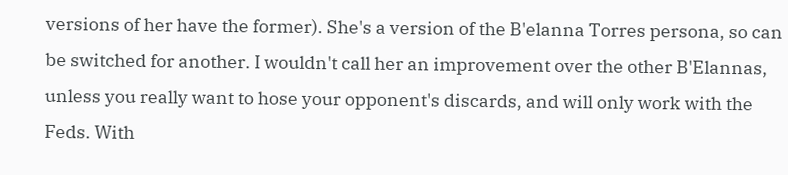versions of her have the former). She's a version of the B'elanna Torres persona, so can be switched for another. I wouldn't call her an improvement over the other B'Elannas, unless you really want to hose your opponent's discards, and will only work with the Feds. With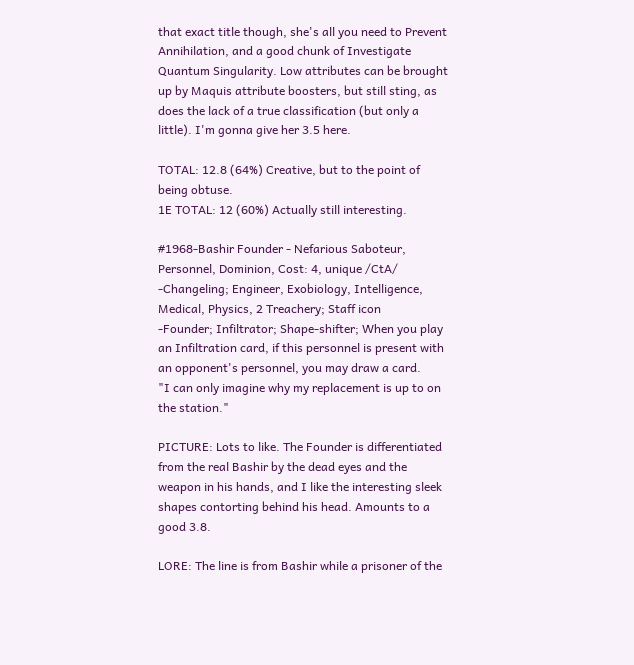that exact title though, she's all you need to Prevent Annihilation, and a good chunk of Investigate Quantum Singularity. Low attributes can be brought up by Maquis attribute boosters, but still sting, as does the lack of a true classification (but only a little). I'm gonna give her 3.5 here.

TOTAL: 12.8 (64%) Creative, but to the point of being obtuse.
1E TOTAL: 12 (60%) Actually still interesting.

#1968-Bashir Founder - Nefarious Saboteur, Personnel, Dominion, Cost: 4, unique /CtA/
-Changeling; Engineer, Exobiology, Intelligence, Medical, Physics, 2 Treachery; Staff icon
-Founder; Infiltrator; Shape-shifter; When you play an Infiltration card, if this personnel is present with an opponent's personnel, you may draw a card.
"I can only imagine why my replacement is up to on the station."

PICTURE: Lots to like. The Founder is differentiated from the real Bashir by the dead eyes and the weapon in his hands, and I like the interesting sleek shapes contorting behind his head. Amounts to a good 3.8.

LORE: The line is from Bashir while a prisoner of the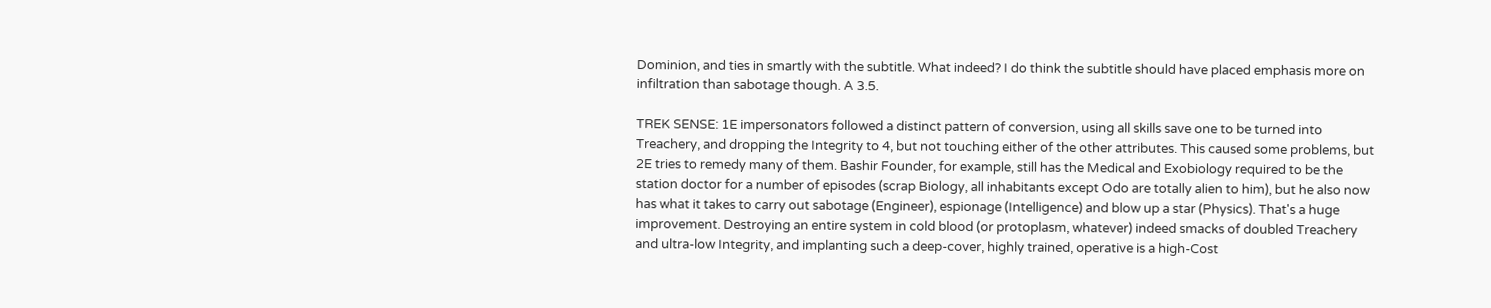Dominion, and ties in smartly with the subtitle. What indeed? I do think the subtitle should have placed emphasis more on infiltration than sabotage though. A 3.5.

TREK SENSE: 1E impersonators followed a distinct pattern of conversion, using all skills save one to be turned into Treachery, and dropping the Integrity to 4, but not touching either of the other attributes. This caused some problems, but 2E tries to remedy many of them. Bashir Founder, for example, still has the Medical and Exobiology required to be the station doctor for a number of episodes (scrap Biology, all inhabitants except Odo are totally alien to him), but he also now has what it takes to carry out sabotage (Engineer), espionage (Intelligence) and blow up a star (Physics). That's a huge improvement. Destroying an entire system in cold blood (or protoplasm, whatever) indeed smacks of doubled Treachery and ultra-low Integrity, and implanting such a deep-cover, highly trained, operative is a high-Cost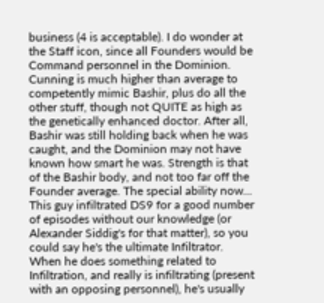business (4 is acceptable). I do wonder at the Staff icon, since all Founders would be Command personnel in the Dominion. Cunning is much higher than average to competently mimic Bashir, plus do all the other stuff, though not QUITE as high as the genetically enhanced doctor. After all, Bashir was still holding back when he was caught, and the Dominion may not have known how smart he was. Strength is that of the Bashir body, and not too far off the Founder average. The special ability now... This guy infiltrated DS9 for a good number of episodes without our knowledge (or Alexander Siddig's for that matter), so you could say he's the ultimate Infiltrator. When he does something related to Infiltration, and really is infiltrating (present with an opposing personnel), he's usually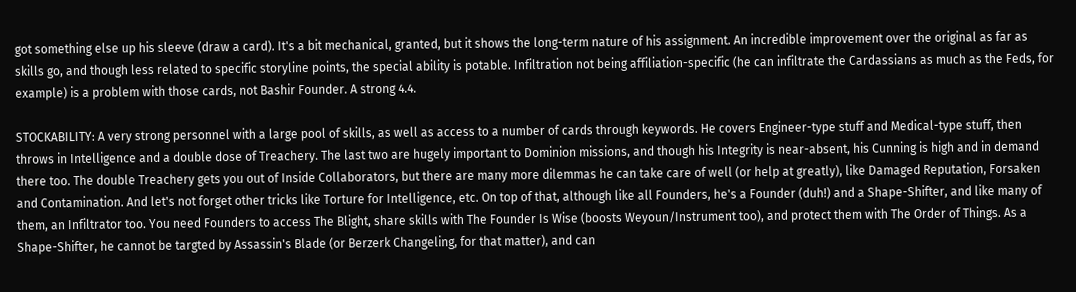got something else up his sleeve (draw a card). It's a bit mechanical, granted, but it shows the long-term nature of his assignment. An incredible improvement over the original as far as skills go, and though less related to specific storyline points, the special ability is potable. Infiltration not being affiliation-specific (he can infiltrate the Cardassians as much as the Feds, for example) is a problem with those cards, not Bashir Founder. A strong 4.4.

STOCKABILITY: A very strong personnel with a large pool of skills, as well as access to a number of cards through keywords. He covers Engineer-type stuff and Medical-type stuff, then throws in Intelligence and a double dose of Treachery. The last two are hugely important to Dominion missions, and though his Integrity is near-absent, his Cunning is high and in demand there too. The double Treachery gets you out of Inside Collaborators, but there are many more dilemmas he can take care of well (or help at greatly), like Damaged Reputation, Forsaken and Contamination. And let's not forget other tricks like Torture for Intelligence, etc. On top of that, although like all Founders, he's a Founder (duh!) and a Shape-Shifter, and like many of them, an Infiltrator too. You need Founders to access The Blight, share skills with The Founder Is Wise (boosts Weyoun/Instrument too), and protect them with The Order of Things. As a Shape-Shifter, he cannot be targted by Assassin's Blade (or Berzerk Changeling, for that matter), and can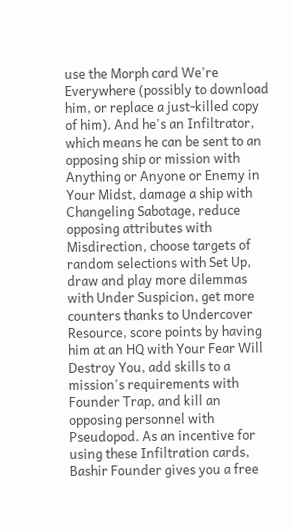use the Morph card We're Everywhere (possibly to download him, or replace a just-killed copy of him). And he's an Infiltrator, which means he can be sent to an opposing ship or mission with Anything or Anyone or Enemy in Your Midst, damage a ship with Changeling Sabotage, reduce opposing attributes with Misdirection, choose targets of random selections with Set Up, draw and play more dilemmas with Under Suspicion, get more counters thanks to Undercover Resource, score points by having him at an HQ with Your Fear Will Destroy You, add skills to a mission's requirements with Founder Trap, and kill an opposing personnel with Pseudopod. As an incentive for using these Infiltration cards, Bashir Founder gives you a free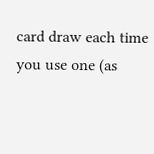card draw each time you use one (as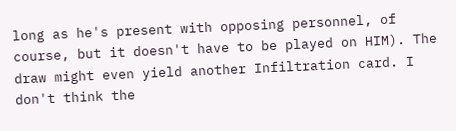long as he's present with opposing personnel, of course, but it doesn't have to be played on HIM). The draw might even yield another Infiltration card. I don't think the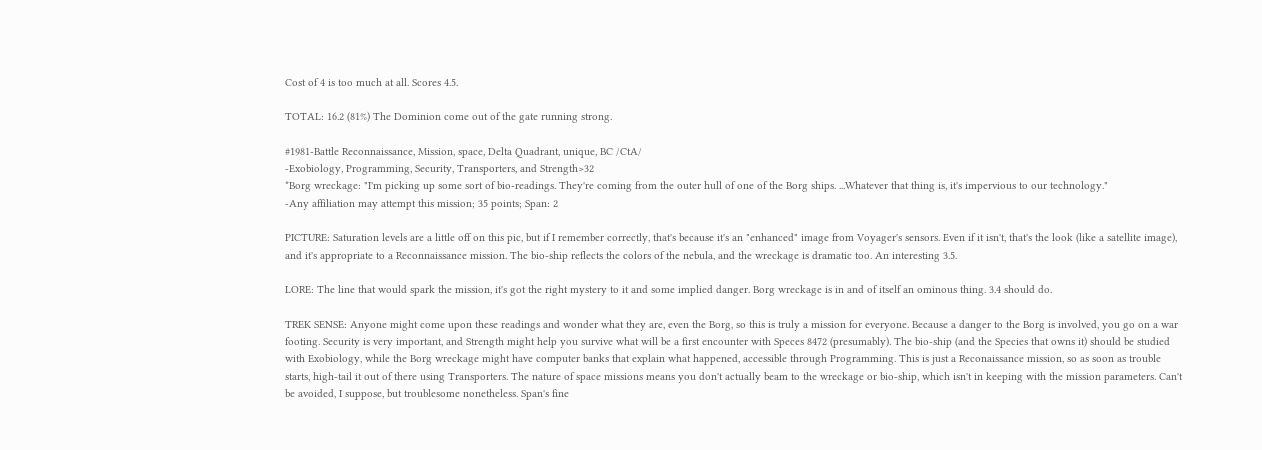Cost of 4 is too much at all. Scores 4.5.

TOTAL: 16.2 (81%) The Dominion come out of the gate running strong.

#1981-Battle Reconnaissance, Mission, space, Delta Quadrant, unique, BC /CtA/
-Exobiology, Programming, Security, Transporters, and Strength>32
*Borg wreckage: "I'm picking up some sort of bio-readings. They're coming from the outer hull of one of the Borg ships. ...Whatever that thing is, it's impervious to our technology."
-Any affiliation may attempt this mission; 35 points; Span: 2

PICTURE: Saturation levels are a little off on this pic, but if I remember correctly, that's because it's an "enhanced" image from Voyager's sensors. Even if it isn't, that's the look (like a satellite image), and it's appropriate to a Reconnaissance mission. The bio-ship reflects the colors of the nebula, and the wreckage is dramatic too. An interesting 3.5.

LORE: The line that would spark the mission, it's got the right mystery to it and some implied danger. Borg wreckage is in and of itself an ominous thing. 3.4 should do.

TREK SENSE: Anyone might come upon these readings and wonder what they are, even the Borg, so this is truly a mission for everyone. Because a danger to the Borg is involved, you go on a war footing. Security is very important, and Strength might help you survive what will be a first encounter with Speces 8472 (presumably). The bio-ship (and the Species that owns it) should be studied with Exobiology, while the Borg wreckage might have computer banks that explain what happened, accessible through Programming. This is just a Reconaissance mission, so as soon as trouble starts, high-tail it out of there using Transporters. The nature of space missions means you don't actually beam to the wreckage or bio-ship, which isn't in keeping with the mission parameters. Can't be avoided, I suppose, but troublesome nonetheless. Span's fine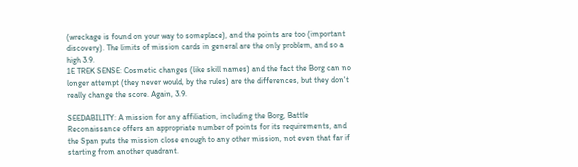(wreckage is found on your way to someplace), and the points are too (important discovery). The limits of mission cards in general are the only problem, and so a high 3.9.
1E TREK SENSE: Cosmetic changes (like skill names) and the fact the Borg can no longer attempt (they never would, by the rules) are the differences, but they don't really change the score. Again, 3.9.

SEEDABILITY: A mission for any affiliation, including the Borg, Battle Reconaissance offers an appropriate number of points for its requirements, and the Span puts the mission close enough to any other mission, not even that far if starting from another quadrant.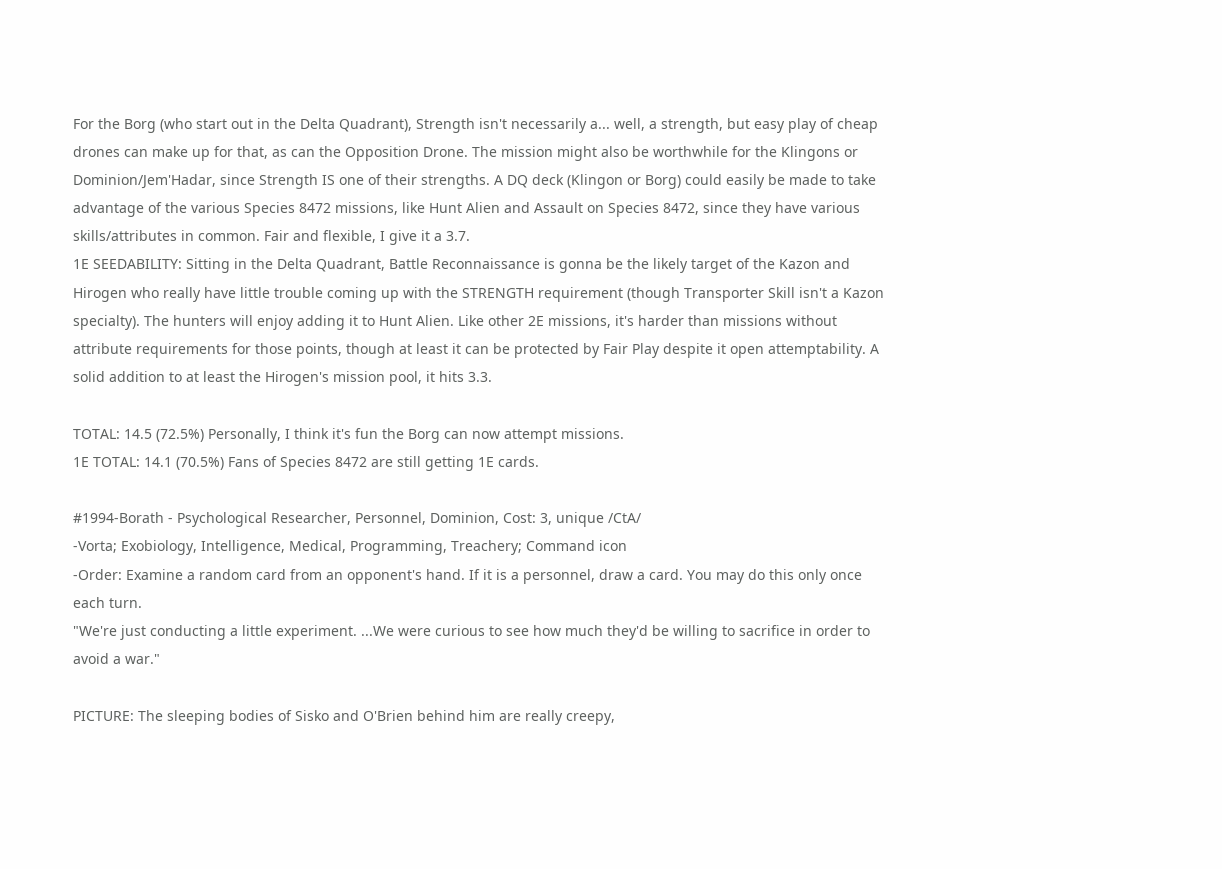For the Borg (who start out in the Delta Quadrant), Strength isn't necessarily a... well, a strength, but easy play of cheap drones can make up for that, as can the Opposition Drone. The mission might also be worthwhile for the Klingons or Dominion/Jem'Hadar, since Strength IS one of their strengths. A DQ deck (Klingon or Borg) could easily be made to take advantage of the various Species 8472 missions, like Hunt Alien and Assault on Species 8472, since they have various skills/attributes in common. Fair and flexible, I give it a 3.7.
1E SEEDABILITY: Sitting in the Delta Quadrant, Battle Reconnaissance is gonna be the likely target of the Kazon and Hirogen who really have little trouble coming up with the STRENGTH requirement (though Transporter Skill isn't a Kazon specialty). The hunters will enjoy adding it to Hunt Alien. Like other 2E missions, it's harder than missions without attribute requirements for those points, though at least it can be protected by Fair Play despite it open attemptability. A solid addition to at least the Hirogen's mission pool, it hits 3.3.

TOTAL: 14.5 (72.5%) Personally, I think it's fun the Borg can now attempt missions.
1E TOTAL: 14.1 (70.5%) Fans of Species 8472 are still getting 1E cards.

#1994-Borath - Psychological Researcher, Personnel, Dominion, Cost: 3, unique /CtA/
-Vorta; Exobiology, Intelligence, Medical, Programming, Treachery; Command icon
-Order: Examine a random card from an opponent's hand. If it is a personnel, draw a card. You may do this only once each turn.
"We're just conducting a little experiment. ...We were curious to see how much they'd be willing to sacrifice in order to avoid a war."

PICTURE: The sleeping bodies of Sisko and O'Brien behind him are really creepy,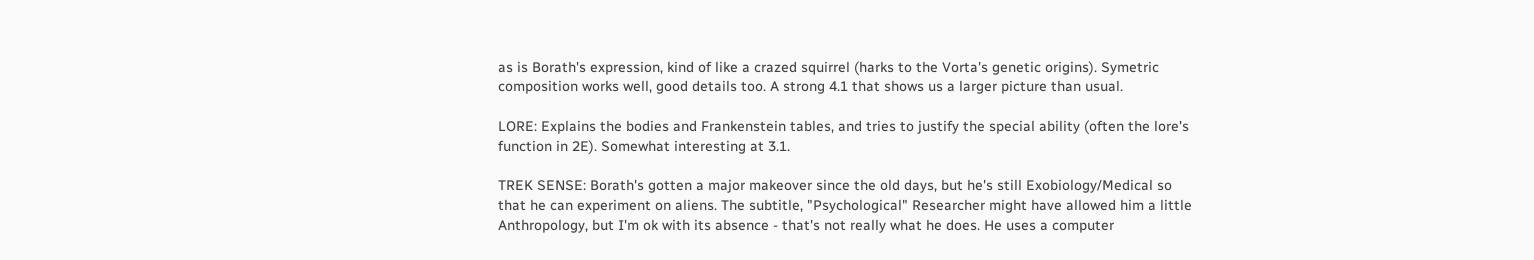as is Borath's expression, kind of like a crazed squirrel (harks to the Vorta's genetic origins). Symetric composition works well, good details too. A strong 4.1 that shows us a larger picture than usual.

LORE: Explains the bodies and Frankenstein tables, and tries to justify the special ability (often the lore's function in 2E). Somewhat interesting at 3.1.

TREK SENSE: Borath's gotten a major makeover since the old days, but he's still Exobiology/Medical so that he can experiment on aliens. The subtitle, "Psychological" Researcher might have allowed him a little Anthropology, but I'm ok with its absence - that's not really what he does. He uses a computer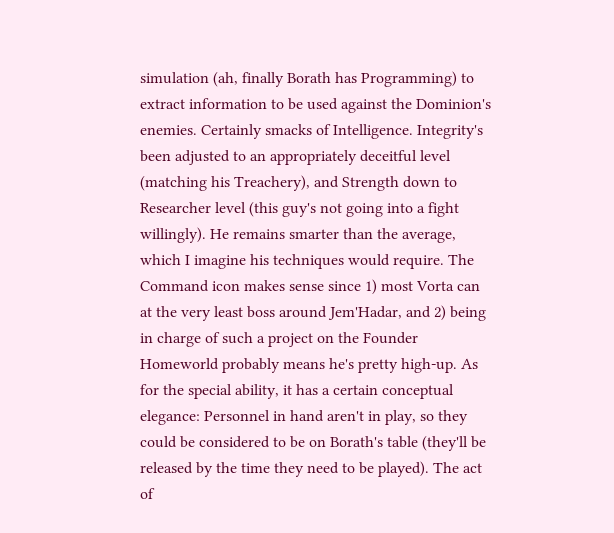simulation (ah, finally Borath has Programming) to extract information to be used against the Dominion's enemies. Certainly smacks of Intelligence. Integrity's been adjusted to an appropriately deceitful level (matching his Treachery), and Strength down to Researcher level (this guy's not going into a fight willingly). He remains smarter than the average, which I imagine his techniques would require. The Command icon makes sense since 1) most Vorta can at the very least boss around Jem'Hadar, and 2) being in charge of such a project on the Founder Homeworld probably means he's pretty high-up. As for the special ability, it has a certain conceptual elegance: Personnel in hand aren't in play, so they could be considered to be on Borath's table (they'll be released by the time they need to be played). The act of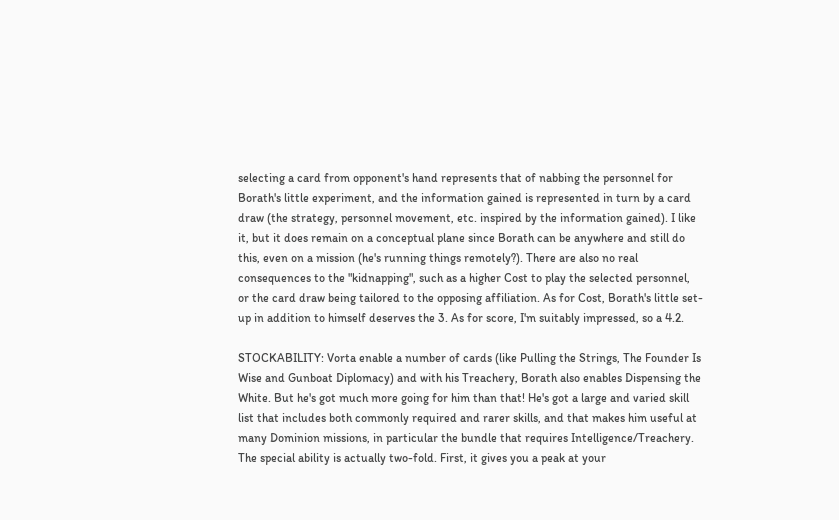selecting a card from opponent's hand represents that of nabbing the personnel for Borath's little experiment, and the information gained is represented in turn by a card draw (the strategy, personnel movement, etc. inspired by the information gained). I like it, but it does remain on a conceptual plane since Borath can be anywhere and still do this, even on a mission (he's running things remotely?). There are also no real consequences to the "kidnapping", such as a higher Cost to play the selected personnel, or the card draw being tailored to the opposing affiliation. As for Cost, Borath's little set-up in addition to himself deserves the 3. As for score, I'm suitably impressed, so a 4.2.

STOCKABILITY: Vorta enable a number of cards (like Pulling the Strings, The Founder Is Wise and Gunboat Diplomacy) and with his Treachery, Borath also enables Dispensing the White. But he's got much more going for him than that! He's got a large and varied skill list that includes both commonly required and rarer skills, and that makes him useful at many Dominion missions, in particular the bundle that requires Intelligence/Treachery. The special ability is actually two-fold. First, it gives you a peak at your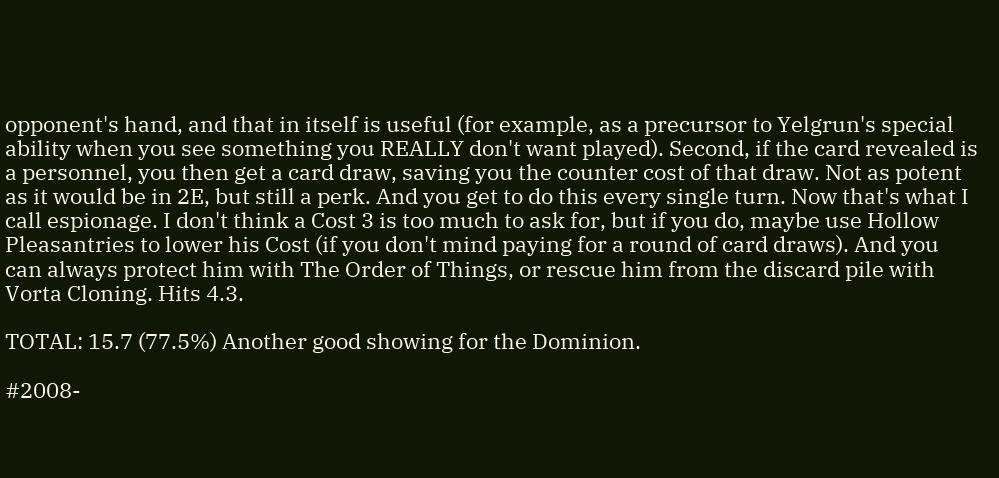opponent's hand, and that in itself is useful (for example, as a precursor to Yelgrun's special ability when you see something you REALLY don't want played). Second, if the card revealed is a personnel, you then get a card draw, saving you the counter cost of that draw. Not as potent as it would be in 2E, but still a perk. And you get to do this every single turn. Now that's what I call espionage. I don't think a Cost 3 is too much to ask for, but if you do, maybe use Hollow Pleasantries to lower his Cost (if you don't mind paying for a round of card draws). And you can always protect him with The Order of Things, or rescue him from the discard pile with Vorta Cloning. Hits 4.3.

TOTAL: 15.7 (77.5%) Another good showing for the Dominion.

#2008-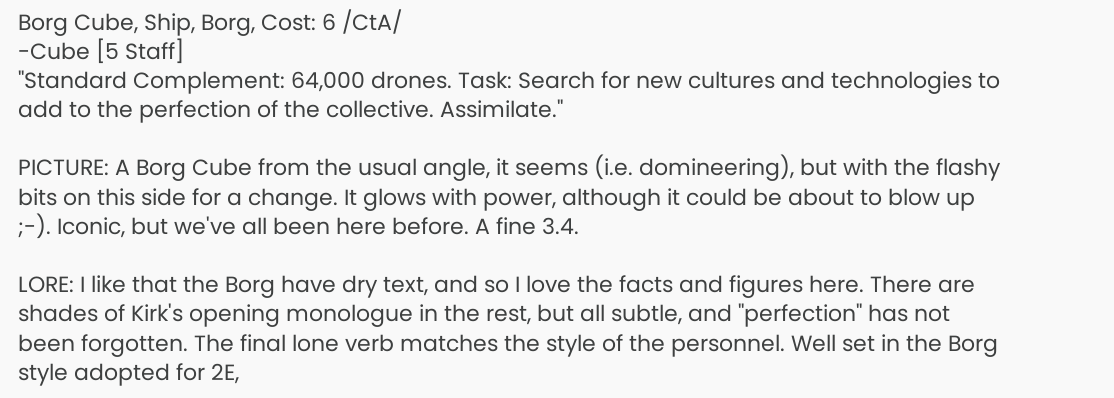Borg Cube, Ship, Borg, Cost: 6 /CtA/
-Cube [5 Staff]
"Standard Complement: 64,000 drones. Task: Search for new cultures and technologies to add to the perfection of the collective. Assimilate."

PICTURE: A Borg Cube from the usual angle, it seems (i.e. domineering), but with the flashy bits on this side for a change. It glows with power, although it could be about to blow up ;-). Iconic, but we've all been here before. A fine 3.4.

LORE: I like that the Borg have dry text, and so I love the facts and figures here. There are shades of Kirk's opening monologue in the rest, but all subtle, and "perfection" has not been forgotten. The final lone verb matches the style of the personnel. Well set in the Borg style adopted for 2E,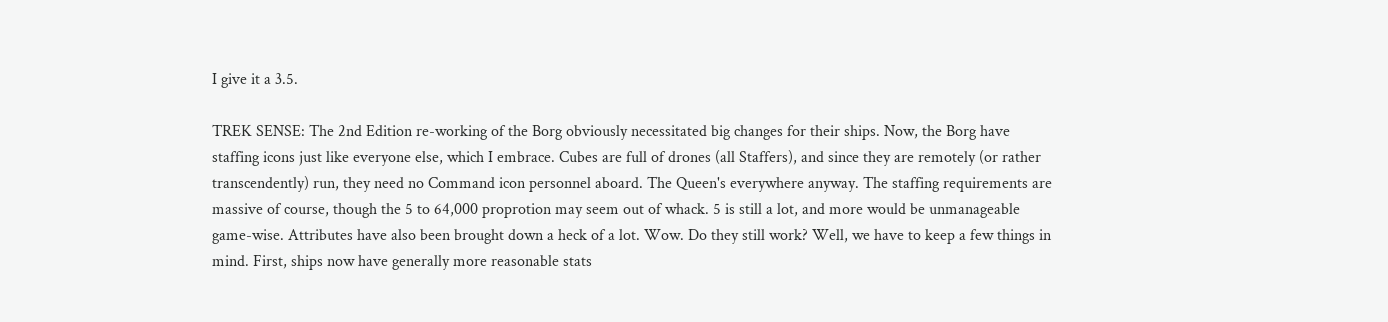I give it a 3.5.

TREK SENSE: The 2nd Edition re-working of the Borg obviously necessitated big changes for their ships. Now, the Borg have staffing icons just like everyone else, which I embrace. Cubes are full of drones (all Staffers), and since they are remotely (or rather transcendently) run, they need no Command icon personnel aboard. The Queen's everywhere anyway. The staffing requirements are massive of course, though the 5 to 64,000 proprotion may seem out of whack. 5 is still a lot, and more would be unmanageable game-wise. Attributes have also been brought down a heck of a lot. Wow. Do they still work? Well, we have to keep a few things in mind. First, ships now have generally more reasonable stats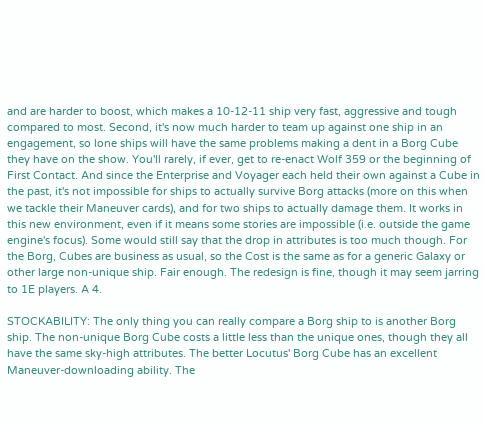and are harder to boost, which makes a 10-12-11 ship very fast, aggressive and tough compared to most. Second, it's now much harder to team up against one ship in an engagement, so lone ships will have the same problems making a dent in a Borg Cube they have on the show. You'll rarely, if ever, get to re-enact Wolf 359 or the beginning of First Contact. And since the Enterprise and Voyager each held their own against a Cube in the past, it's not impossible for ships to actually survive Borg attacks (more on this when we tackle their Maneuver cards), and for two ships to actually damage them. It works in this new environment, even if it means some stories are impossible (i.e. outside the game engine's focus). Some would still say that the drop in attributes is too much though. For the Borg, Cubes are business as usual, so the Cost is the same as for a generic Galaxy or other large non-unique ship. Fair enough. The redesign is fine, though it may seem jarring to 1E players. A 4.

STOCKABILITY: The only thing you can really compare a Borg ship to is another Borg ship. The non-unique Borg Cube costs a little less than the unique ones, though they all have the same sky-high attributes. The better Locutus' Borg Cube has an excellent Maneuver-downloading ability. The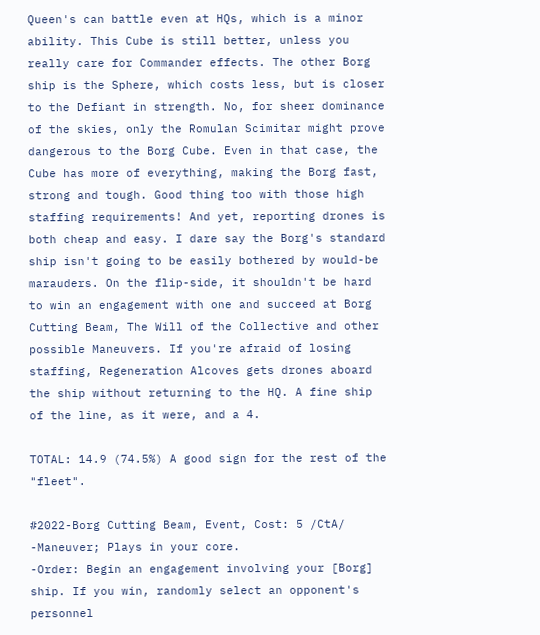Queen's can battle even at HQs, which is a minor ability. This Cube is still better, unless you really care for Commander effects. The other Borg ship is the Sphere, which costs less, but is closer to the Defiant in strength. No, for sheer dominance of the skies, only the Romulan Scimitar might prove dangerous to the Borg Cube. Even in that case, the Cube has more of everything, making the Borg fast, strong and tough. Good thing too with those high staffing requirements! And yet, reporting drones is both cheap and easy. I dare say the Borg's standard ship isn't going to be easily bothered by would-be marauders. On the flip-side, it shouldn't be hard to win an engagement with one and succeed at Borg Cutting Beam, The Will of the Collective and other possible Maneuvers. If you're afraid of losing staffing, Regeneration Alcoves gets drones aboard the ship without returning to the HQ. A fine ship of the line, as it were, and a 4.

TOTAL: 14.9 (74.5%) A good sign for the rest of the "fleet".

#2022-Borg Cutting Beam, Event, Cost: 5 /CtA/
-Maneuver; Plays in your core.
-Order: Begin an engagement involving your [Borg] ship. If you win, randomly select an opponent's personnel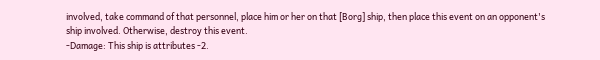involved, take command of that personnel, place him or her on that [Borg] ship, then place this event on an opponent's ship involved. Otherwise, destroy this event.
-Damage: This ship is attributes -2.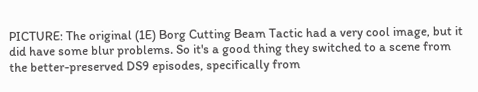PICTURE: The original (1E) Borg Cutting Beam Tactic had a very cool image, but it did have some blur problems. So it's a good thing they switched to a scene from the better-preserved DS9 episodes, specifically from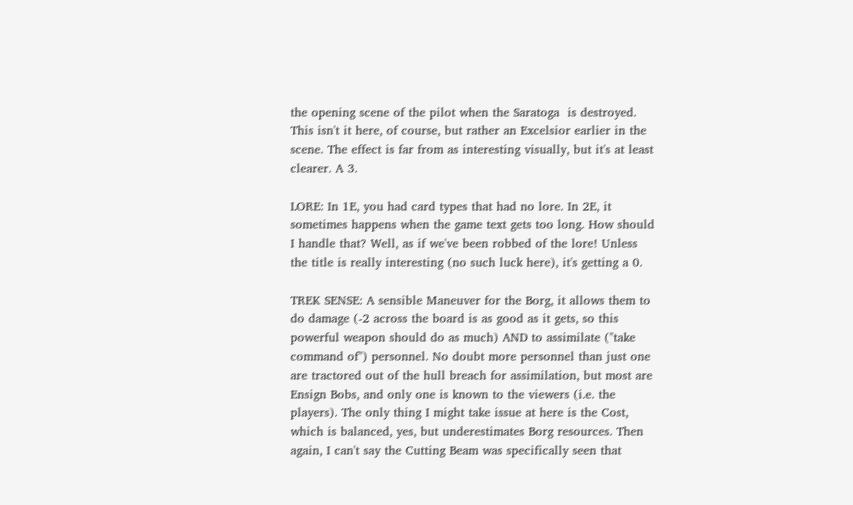the opening scene of the pilot when the Saratoga  is destroyed. This isn't it here, of course, but rather an Excelsior earlier in the scene. The effect is far from as interesting visually, but it's at least clearer. A 3.

LORE: In 1E, you had card types that had no lore. In 2E, it sometimes happens when the game text gets too long. How should I handle that? Well, as if we've been robbed of the lore! Unless the title is really interesting (no such luck here), it's getting a 0.

TREK SENSE: A sensible Maneuver for the Borg, it allows them to do damage (-2 across the board is as good as it gets, so this powerful weapon should do as much) AND to assimilate ("take command of") personnel. No doubt more personnel than just one are tractored out of the hull breach for assimilation, but most are Ensign Bobs, and only one is known to the viewers (i.e. the players). The only thing I might take issue at here is the Cost, which is balanced, yes, but underestimates Borg resources. Then again, I can't say the Cutting Beam was specifically seen that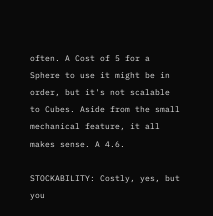often. A Cost of 5 for a Sphere to use it might be in order, but it's not scalable to Cubes. Aside from the small mechanical feature, it all makes sense. A 4.6.

STOCKABILITY: Costly, yes, but you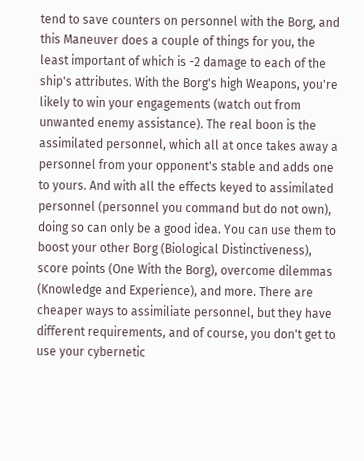tend to save counters on personnel with the Borg, and this Maneuver does a couple of things for you, the least important of which is -2 damage to each of the ship's attributes. With the Borg's high Weapons, you're likely to win your engagements (watch out from unwanted enemy assistance). The real boon is the assimilated personnel, which all at once takes away a personnel from your opponent's stable and adds one to yours. And with all the effects keyed to assimilated personnel (personnel you command but do not own), doing so can only be a good idea. You can use them to boost your other Borg (Biological Distinctiveness), score points (One With the Borg), overcome dilemmas (Knowledge and Experience), and more. There are cheaper ways to assimiliate personnel, but they have different requirements, and of course, you don't get to use your cybernetic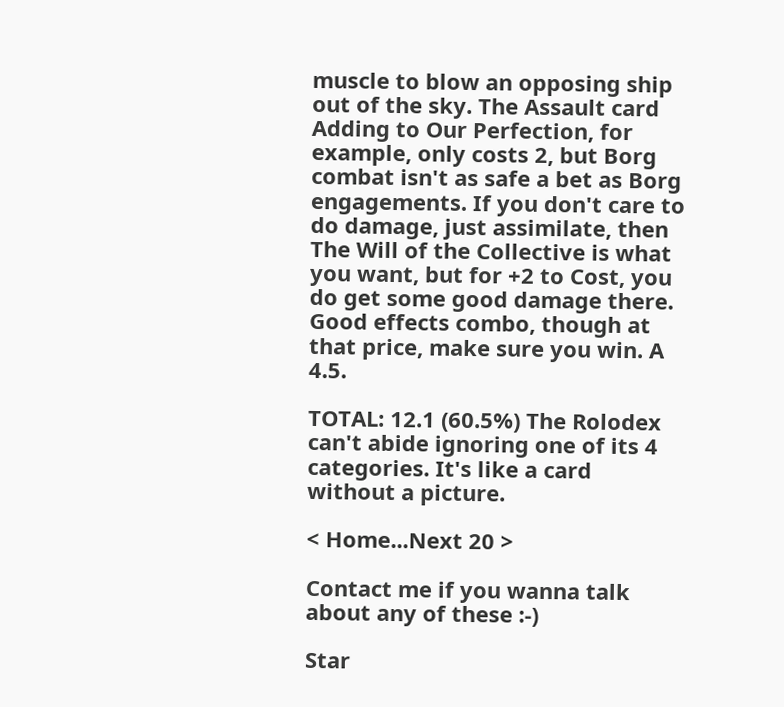muscle to blow an opposing ship out of the sky. The Assault card Adding to Our Perfection, for example, only costs 2, but Borg combat isn't as safe a bet as Borg engagements. If you don't care to do damage, just assimilate, then The Will of the Collective is what you want, but for +2 to Cost, you do get some good damage there. Good effects combo, though at that price, make sure you win. A 4.5.

TOTAL: 12.1 (60.5%) The Rolodex can't abide ignoring one of its 4 categories. It's like a card without a picture.

< Home...Next 20 >

Contact me if you wanna talk about any of these :-)

Star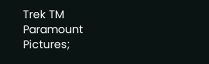Trek TM Paramount Pictures;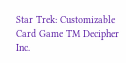Star Trek: Customizable Card Game TM Decipher Inc.